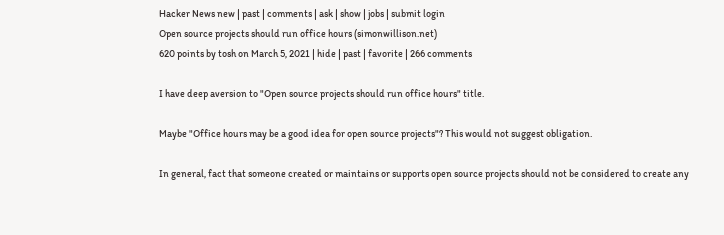Hacker News new | past | comments | ask | show | jobs | submit login
Open source projects should run office hours (simonwillison.net)
620 points by tosh on March 5, 2021 | hide | past | favorite | 266 comments

I have deep aversion to "Open source projects should run office hours" title.

Maybe "Office hours may be a good idea for open source projects"? This would not suggest obligation.

In general, fact that someone created or maintains or supports open source projects should not be considered to create any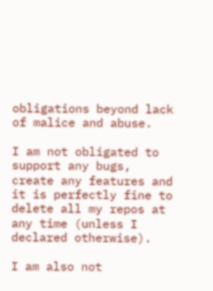obligations beyond lack of malice and abuse.

I am not obligated to support any bugs, create any features and it is perfectly fine to delete all my repos at any time (unless I declared otherwise).

I am also not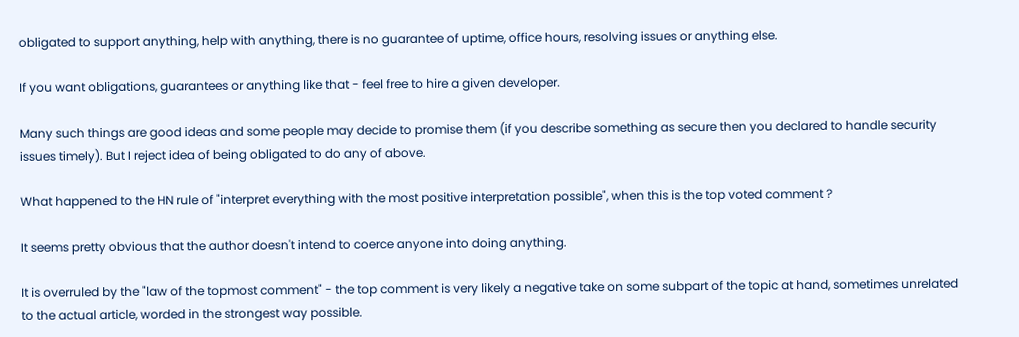obligated to support anything, help with anything, there is no guarantee of uptime, office hours, resolving issues or anything else.

If you want obligations, guarantees or anything like that - feel free to hire a given developer.

Many such things are good ideas and some people may decide to promise them (if you describe something as secure then you declared to handle security issues timely). But I reject idea of being obligated to do any of above.

What happened to the HN rule of "interpret everything with the most positive interpretation possible", when this is the top voted comment ?

It seems pretty obvious that the author doesn't intend to coerce anyone into doing anything.

It is overruled by the "law of the topmost comment" - the top comment is very likely a negative take on some subpart of the topic at hand, sometimes unrelated to the actual article, worded in the strongest way possible.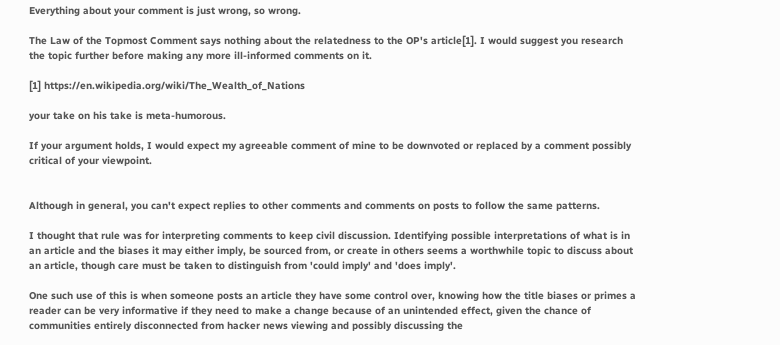Everything about your comment is just wrong, so wrong.

The Law of the Topmost Comment says nothing about the relatedness to the OP's article[1]. I would suggest you research the topic further before making any more ill-informed comments on it.

[1] https://en.wikipedia.org/wiki/The_Wealth_of_Nations

your take on his take is meta-humorous.

If your argument holds, I would expect my agreeable comment of mine to be downvoted or replaced by a comment possibly critical of your viewpoint.


Although in general, you can't expect replies to other comments and comments on posts to follow the same patterns.

I thought that rule was for interpreting comments to keep civil discussion. Identifying possible interpretations of what is in an article and the biases it may either imply, be sourced from, or create in others seems a worthwhile topic to discuss about an article, though care must be taken to distinguish from 'could imply' and 'does imply'.

One such use of this is when someone posts an article they have some control over, knowing how the title biases or primes a reader can be very informative if they need to make a change because of an unintended effect, given the chance of communities entirely disconnected from hacker news viewing and possibly discussing the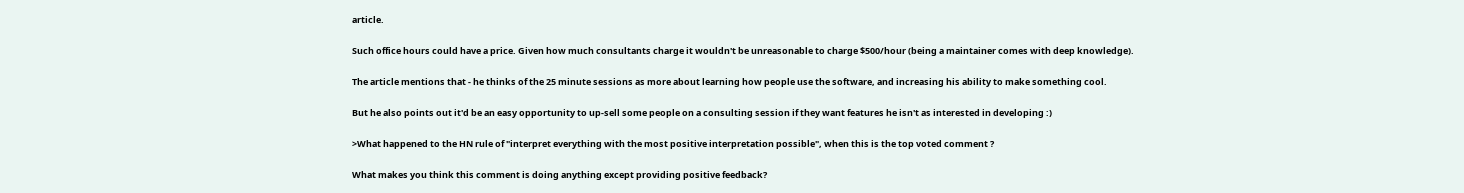article.

Such office hours could have a price. Given how much consultants charge it wouldn't be unreasonable to charge $500/hour (being a maintainer comes with deep knowledge).

The article mentions that - he thinks of the 25 minute sessions as more about learning how people use the software, and increasing his ability to make something cool.

But he also points out it'd be an easy opportunity to up-sell some people on a consulting session if they want features he isn't as interested in developing :)

>What happened to the HN rule of "interpret everything with the most positive interpretation possible", when this is the top voted comment ?

What makes you think this comment is doing anything except providing positive feedback?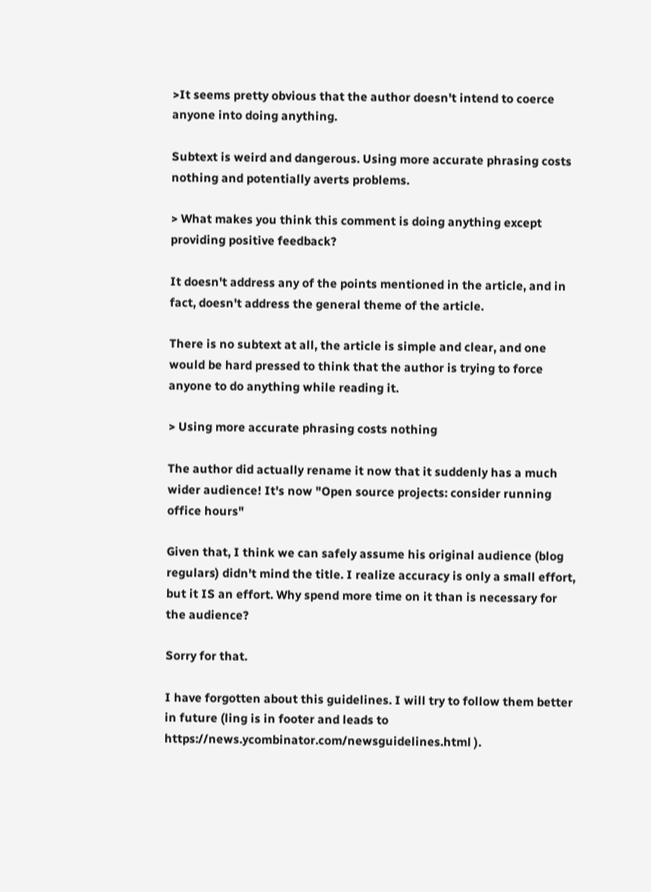>It seems pretty obvious that the author doesn't intend to coerce anyone into doing anything.

Subtext is weird and dangerous. Using more accurate phrasing costs nothing and potentially averts problems.

> What makes you think this comment is doing anything except providing positive feedback?

It doesn't address any of the points mentioned in the article, and in fact, doesn't address the general theme of the article.

There is no subtext at all, the article is simple and clear, and one would be hard pressed to think that the author is trying to force anyone to do anything while reading it.

> Using more accurate phrasing costs nothing

The author did actually rename it now that it suddenly has a much wider audience! It's now "Open source projects: consider running office hours"

Given that, I think we can safely assume his original audience (blog regulars) didn't mind the title. I realize accuracy is only a small effort, but it IS an effort. Why spend more time on it than is necessary for the audience?

Sorry for that.

I have forgotten about this guidelines. I will try to follow them better in future (ling is in footer and leads to https://news.ycombinator.com/newsguidelines.html ).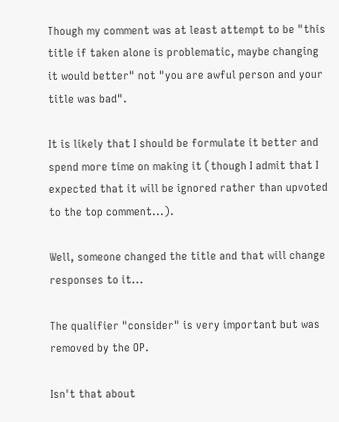Though my comment was at least attempt to be "this title if taken alone is problematic, maybe changing it would better" not "you are awful person and your title was bad".

It is likely that I should be formulate it better and spend more time on making it (though I admit that I expected that it will be ignored rather than upvoted to the top comment...).

Well, someone changed the title and that will change responses to it...

The qualifier "consider" is very important but was removed by the OP.

Isn't that about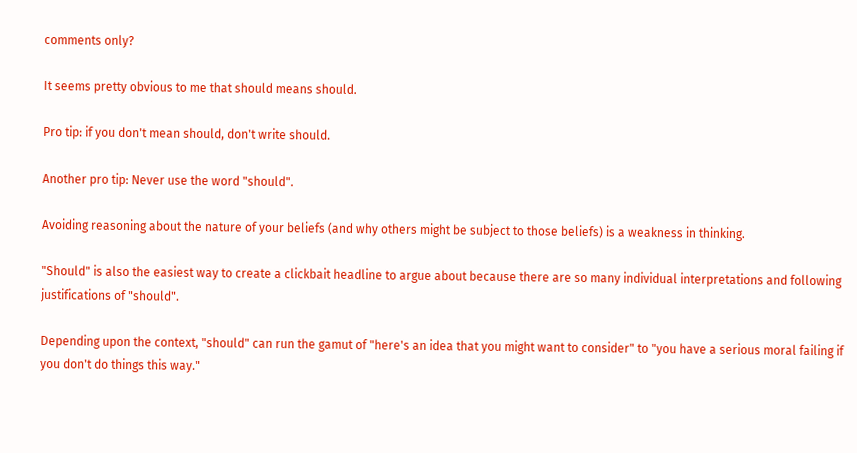comments only?

It seems pretty obvious to me that should means should.

Pro tip: if you don't mean should, don't write should.

Another pro tip: Never use the word "should".

Avoiding reasoning about the nature of your beliefs (and why others might be subject to those beliefs) is a weakness in thinking.

"Should" is also the easiest way to create a clickbait headline to argue about because there are so many individual interpretations and following justifications of "should".

Depending upon the context, "should" can run the gamut of "here's an idea that you might want to consider" to "you have a serious moral failing if you don't do things this way."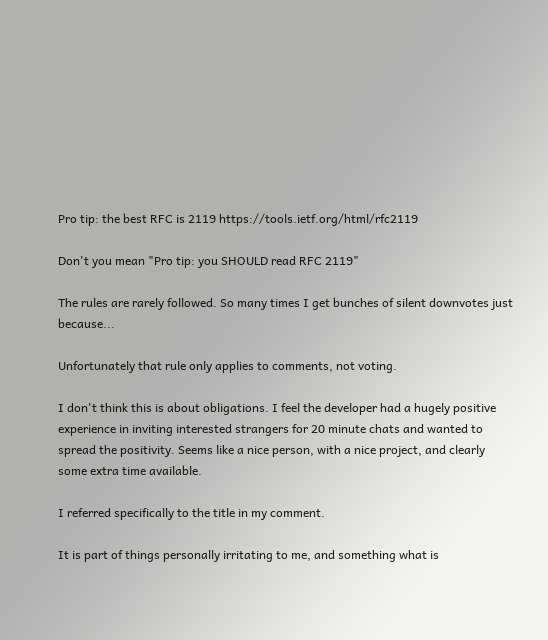Pro tip: the best RFC is 2119 https://tools.ietf.org/html/rfc2119

Don't you mean "Pro tip: you SHOULD read RFC 2119"

The rules are rarely followed. So many times I get bunches of silent downvotes just because...

Unfortunately that rule only applies to comments, not voting.

I don't think this is about obligations. I feel the developer had a hugely positive experience in inviting interested strangers for 20 minute chats and wanted to spread the positivity. Seems like a nice person, with a nice project, and clearly some extra time available.

I referred specifically to the title in my comment.

It is part of things personally irritating to me, and something what is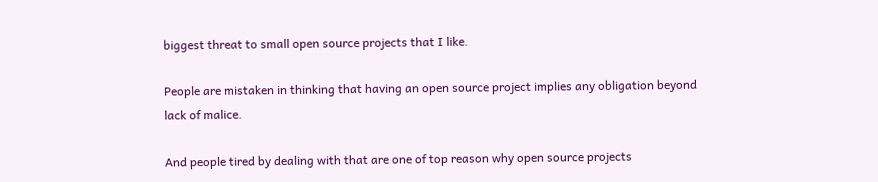biggest threat to small open source projects that I like.

People are mistaken in thinking that having an open source project implies any obligation beyond lack of malice.

And people tired by dealing with that are one of top reason why open source projects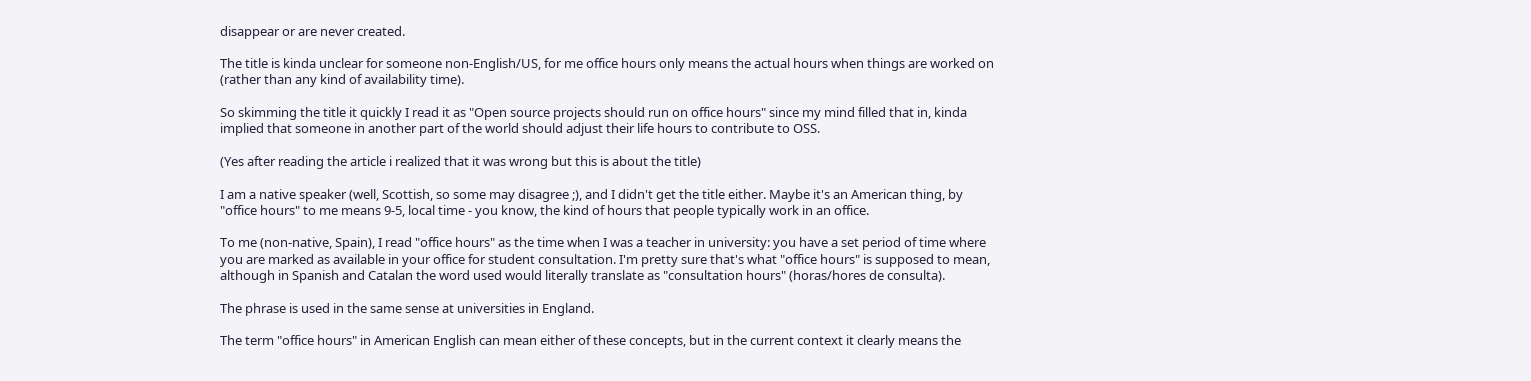disappear or are never created.

The title is kinda unclear for someone non-English/US, for me office hours only means the actual hours when things are worked on (rather than any kind of availability time).

So skimming the title it quickly I read it as "Open source projects should run on office hours" since my mind filled that in, kinda implied that someone in another part of the world should adjust their life hours to contribute to OSS.

(Yes after reading the article i realized that it was wrong but this is about the title)

I am a native speaker (well, Scottish, so some may disagree ;), and I didn't get the title either. Maybe it's an American thing, by "office hours" to me means 9-5, local time - you know, the kind of hours that people typically work in an office.

To me (non-native, Spain), I read "office hours" as the time when I was a teacher in university: you have a set period of time where you are marked as available in your office for student consultation. I'm pretty sure that's what "office hours" is supposed to mean, although in Spanish and Catalan the word used would literally translate as "consultation hours" (horas/hores de consulta).

The phrase is used in the same sense at universities in England.

The term "office hours" in American English can mean either of these concepts, but in the current context it clearly means the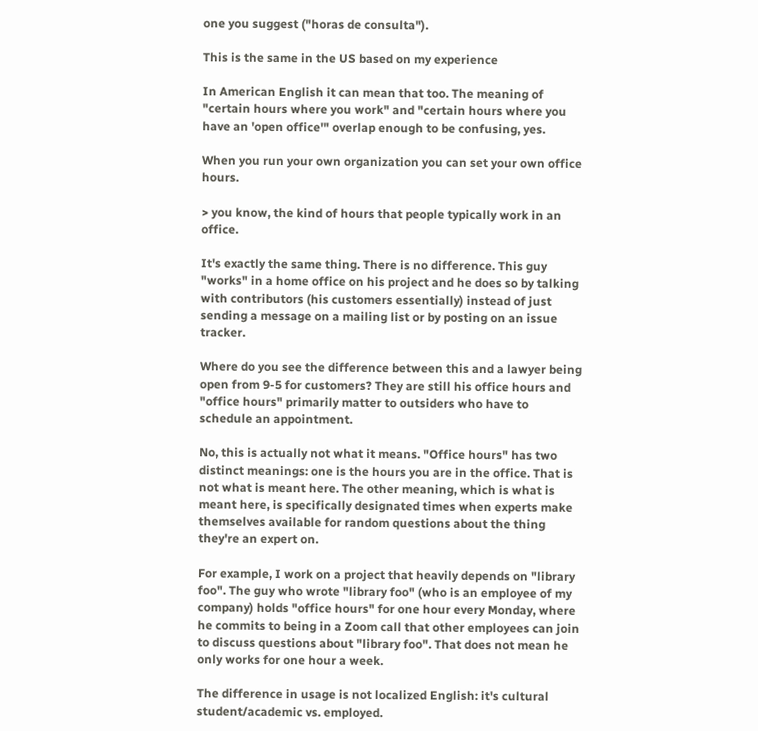one you suggest ("horas de consulta").

This is the same in the US based on my experience

In American English it can mean that too. The meaning of "certain hours where you work" and "certain hours where you have an 'open office'" overlap enough to be confusing, yes.

When you run your own organization you can set your own office hours.

> you know, the kind of hours that people typically work in an office.

It's exactly the same thing. There is no difference. This guy "works" in a home office on his project and he does so by talking with contributors (his customers essentially) instead of just sending a message on a mailing list or by posting on an issue tracker.

Where do you see the difference between this and a lawyer being open from 9-5 for customers? They are still his office hours and "office hours" primarily matter to outsiders who have to schedule an appointment.

No, this is actually not what it means. "Office hours" has two distinct meanings: one is the hours you are in the office. That is not what is meant here. The other meaning, which is what is meant here, is specifically designated times when experts make themselves available for random questions about the thing they're an expert on.

For example, I work on a project that heavily depends on "library foo". The guy who wrote "library foo" (who is an employee of my company) holds "office hours" for one hour every Monday, where he commits to being in a Zoom call that other employees can join to discuss questions about "library foo". That does not mean he only works for one hour a week.

The difference in usage is not localized English: it's cultural student/academic vs. employed.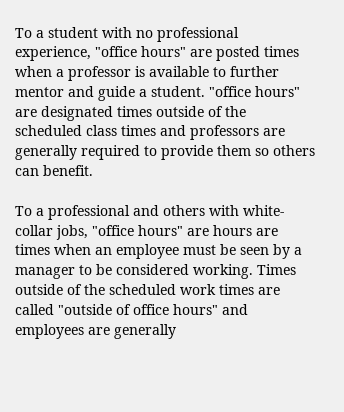To a student with no professional experience, "office hours" are posted times when a professor is available to further mentor and guide a student. "office hours" are designated times outside of the scheduled class times and professors are generally required to provide them so others can benefit.

To a professional and others with white-collar jobs, "office hours" are hours are times when an employee must be seen by a manager to be considered working. Times outside of the scheduled work times are called "outside of office hours" and employees are generally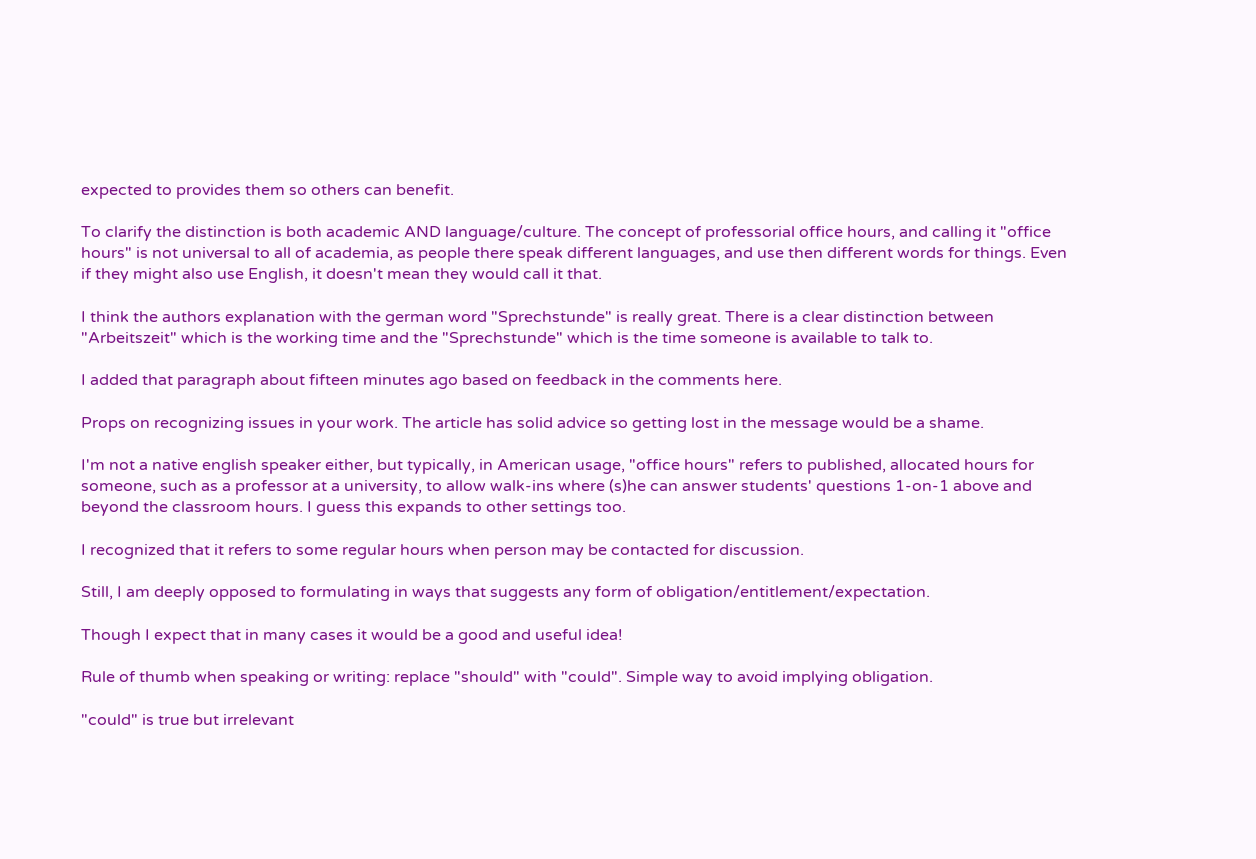expected to provides them so others can benefit.

To clarify the distinction is both academic AND language/culture. The concept of professorial office hours, and calling it "office hours" is not universal to all of academia, as people there speak different languages, and use then different words for things. Even if they might also use English, it doesn't mean they would call it that.

I think the authors explanation with the german word "Sprechstunde" is really great. There is a clear distinction between "Arbeitszeit" which is the working time and the "Sprechstunde" which is the time someone is available to talk to.

I added that paragraph about fifteen minutes ago based on feedback in the comments here.

Props on recognizing issues in your work. The article has solid advice so getting lost in the message would be a shame.

I'm not a native english speaker either, but typically, in American usage, "office hours" refers to published, allocated hours for someone, such as a professor at a university, to allow walk-ins where (s)he can answer students' questions 1-on-1 above and beyond the classroom hours. I guess this expands to other settings too.

I recognized that it refers to some regular hours when person may be contacted for discussion.

Still, I am deeply opposed to formulating in ways that suggests any form of obligation/entitlement/expectation.

Though I expect that in many cases it would be a good and useful idea!

Rule of thumb when speaking or writing: replace "should" with "could". Simple way to avoid implying obligation.

"could" is true but irrelevant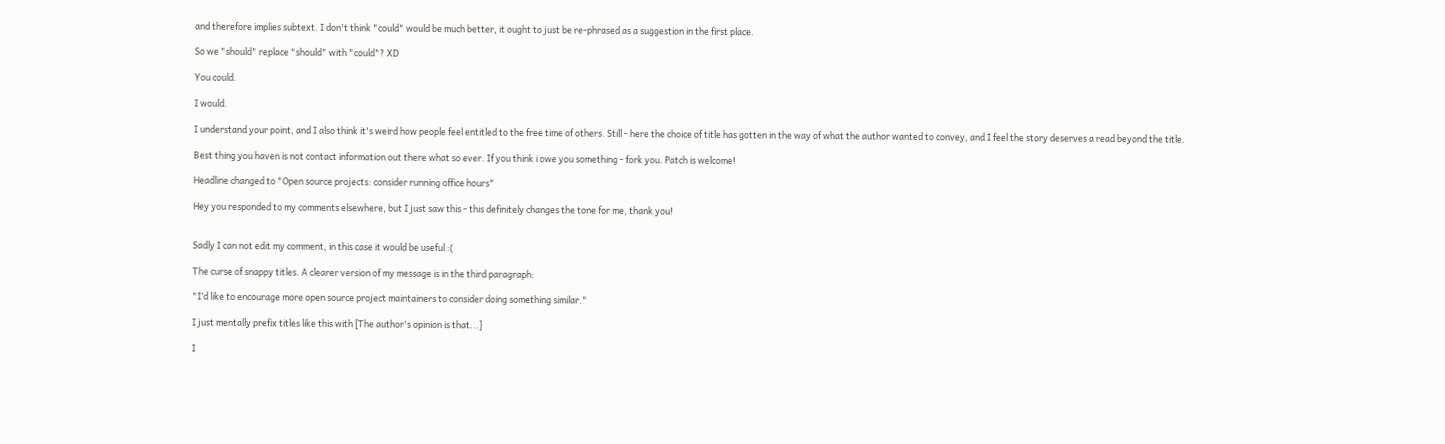and therefore implies subtext. I don't think "could" would be much better, it ought to just be re-phrased as a suggestion in the first place.

So we "should" replace "should" with "could"? XD

You could.

I would.

I understand your point, and I also think it's weird how people feel entitled to the free time of others. Still - here the choice of title has gotten in the way of what the author wanted to convey, and I feel the story deserves a read beyond the title.

Best thing you haven is not contact information out there what so ever. If you think i owe you something - fork you. Patch is welcome!

Headline changed to "Open source projects: consider running office hours"

Hey you responded to my comments elsewhere, but I just saw this - this definitely changes the tone for me, thank you!


Sadly I can not edit my comment, in this case it would be useful :(

The curse of snappy titles. A clearer version of my message is in the third paragraph:

"I’d like to encourage more open source project maintainers to consider doing something similar."

I just mentally prefix titles like this with [The author's opinion is that...]

I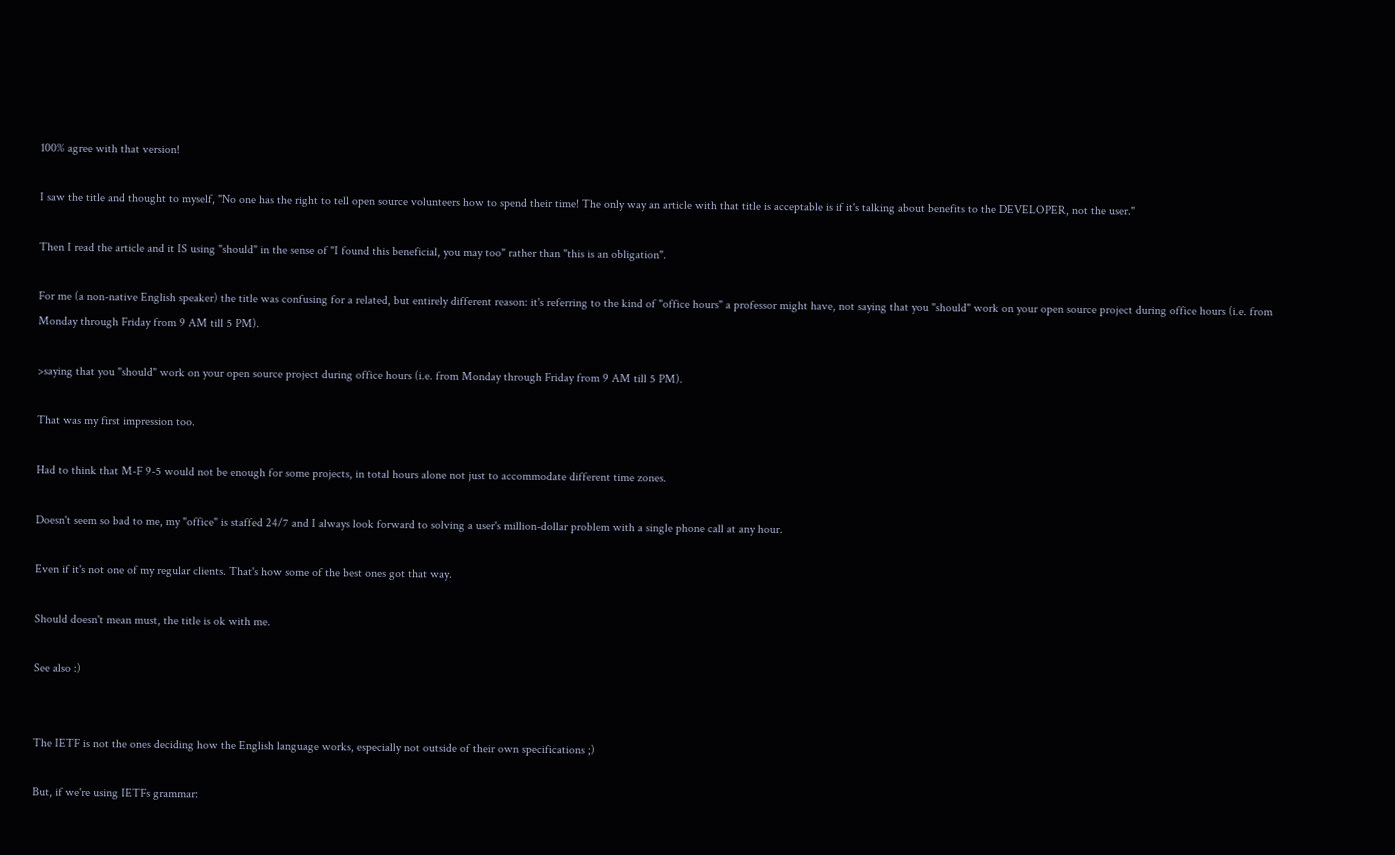100% agree with that version!

I saw the title and thought to myself, "No one has the right to tell open source volunteers how to spend their time! The only way an article with that title is acceptable is if it's talking about benefits to the DEVELOPER, not the user."

Then I read the article and it IS using "should" in the sense of "I found this beneficial, you may too" rather than "this is an obligation".

For me (a non-native English speaker) the title was confusing for a related, but entirely different reason: it's referring to the kind of "office hours" a professor might have, not saying that you "should" work on your open source project during office hours (i.e. from Monday through Friday from 9 AM till 5 PM).

>saying that you "should" work on your open source project during office hours (i.e. from Monday through Friday from 9 AM till 5 PM).

That was my first impression too.

Had to think that M-F 9-5 would not be enough for some projects, in total hours alone not just to accommodate different time zones.

Doesn't seem so bad to me, my "office" is staffed 24/7 and I always look forward to solving a user's million-dollar problem with a single phone call at any hour.

Even if it's not one of my regular clients. That's how some of the best ones got that way.

Should doesn't mean must, the title is ok with me.

See also :)


The IETF is not the ones deciding how the English language works, especially not outside of their own specifications ;)

But, if we're using IETFs grammar: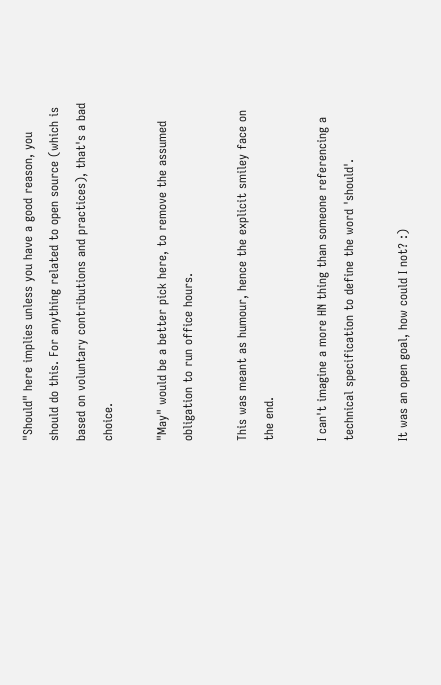"Should" here implies unless you have a good reason, you should do this. For anything related to open source (which is based on voluntary contributions and practices), that's a bad choice.

"May" would be a better pick here, to remove the assumed obligation to run office hours.

This was meant as humour, hence the explicit smiley face on the end.

I can't imagine a more HN thing than someone referencing a technical specification to define the word 'should'.

It was an open goal, how could I not? :)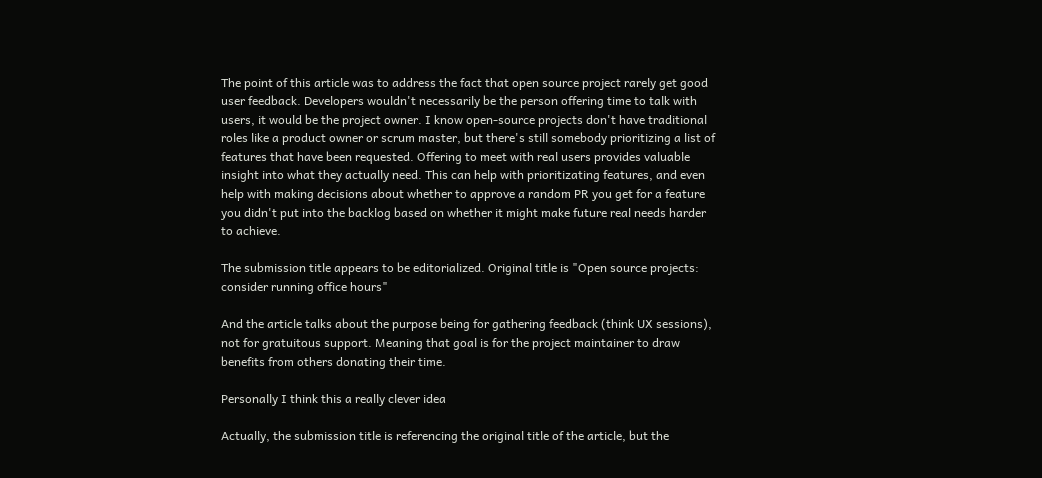The point of this article was to address the fact that open source project rarely get good user feedback. Developers wouldn't necessarily be the person offering time to talk with users, it would be the project owner. I know open-source projects don't have traditional roles like a product owner or scrum master, but there's still somebody prioritizing a list of features that have been requested. Offering to meet with real users provides valuable insight into what they actually need. This can help with prioritizating features, and even help with making decisions about whether to approve a random PR you get for a feature you didn't put into the backlog based on whether it might make future real needs harder to achieve.

The submission title appears to be editorialized. Original title is "Open source projects: consider running office hours"

And the article talks about the purpose being for gathering feedback (think UX sessions), not for gratuitous support. Meaning that goal is for the project maintainer to draw benefits from others donating their time.

Personally I think this a really clever idea

Actually, the submission title is referencing the original title of the article, but the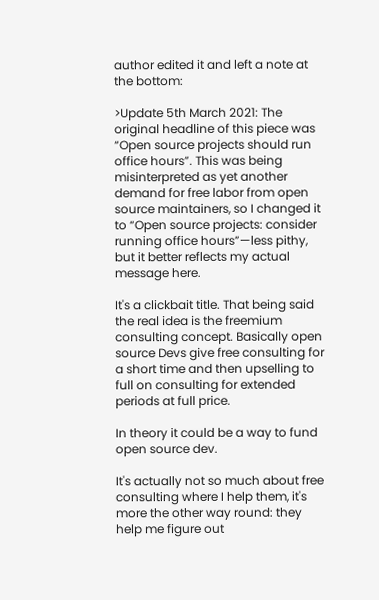author edited it and left a note at the bottom:

>Update 5th March 2021: The original headline of this piece was “Open source projects should run office hours”. This was being misinterpreted as yet another demand for free labor from open source maintainers, so I changed it to “Open source projects: consider running office hours”—less pithy, but it better reflects my actual message here.

It's a clickbait title. That being said the real idea is the freemium consulting concept. Basically open source Devs give free consulting for a short time and then upselling to full on consulting for extended periods at full price.

In theory it could be a way to fund open source dev.

It's actually not so much about free consulting where I help them, it's more the other way round: they help me figure out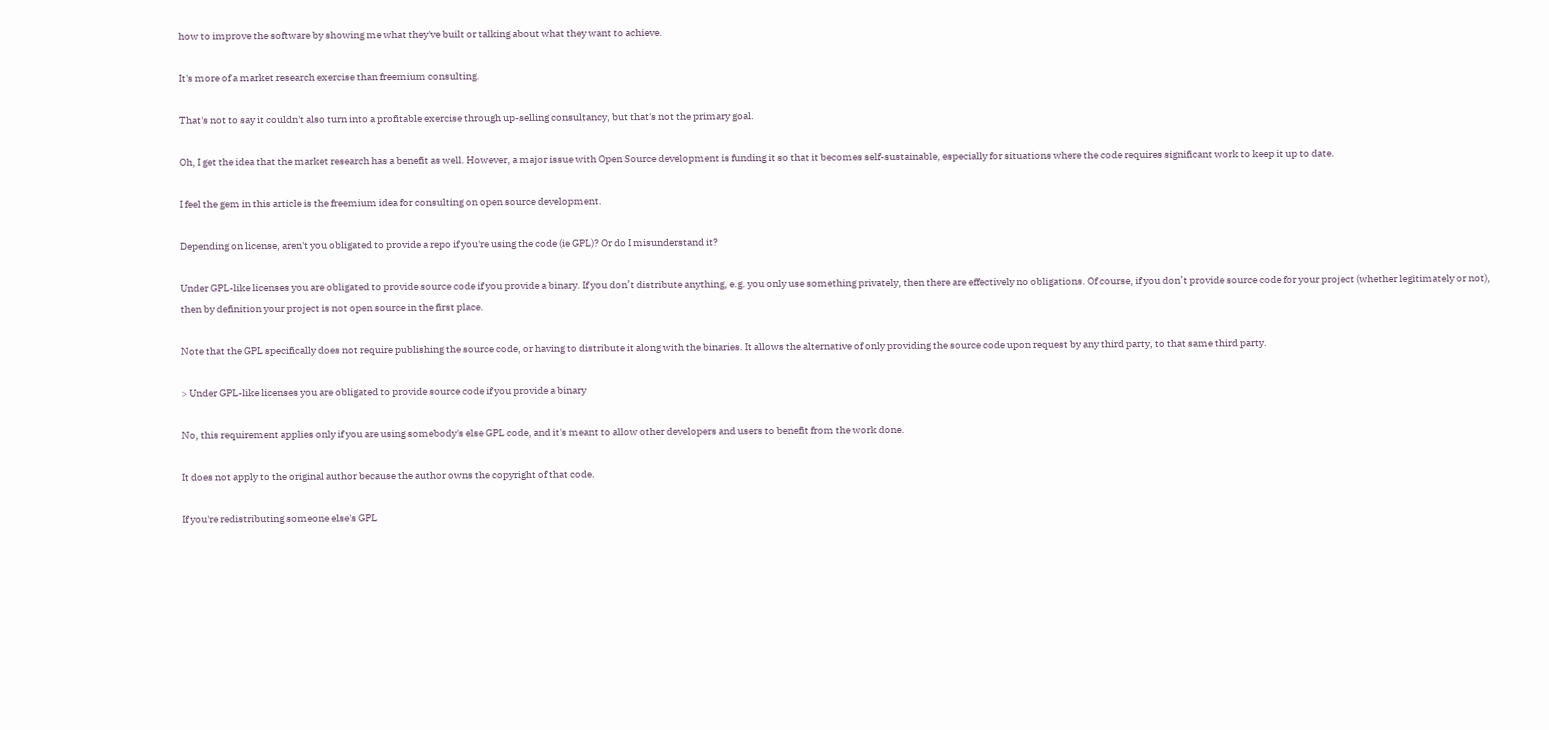how to improve the software by showing me what they've built or talking about what they want to achieve.

It's more of a market research exercise than freemium consulting.

That's not to say it couldn't also turn into a profitable exercise through up-selling consultancy, but that's not the primary goal.

Oh, I get the idea that the market research has a benefit as well. However, a major issue with Open Source development is funding it so that it becomes self-sustainable, especially for situations where the code requires significant work to keep it up to date.

I feel the gem in this article is the freemium idea for consulting on open source development.

Depending on license, aren't you obligated to provide a repo if you're using the code (ie GPL)? Or do I misunderstand it?

Under GPL-like licenses you are obligated to provide source code if you provide a binary. If you don’t distribute anything, e.g. you only use something privately, then there are effectively no obligations. Of course, if you don’t provide source code for your project (whether legitimately or not), then by definition your project is not open source in the first place.

Note that the GPL specifically does not require publishing the source code, or having to distribute it along with the binaries. It allows the alternative of only providing the source code upon request by any third party, to that same third party.

> Under GPL-like licenses you are obligated to provide source code if you provide a binary

No, this requirement applies only if you are using somebody's else GPL code, and it's meant to allow other developers and users to benefit from the work done.

It does not apply to the original author because the author owns the copyright of that code.

If you're redistributing someone else's GPL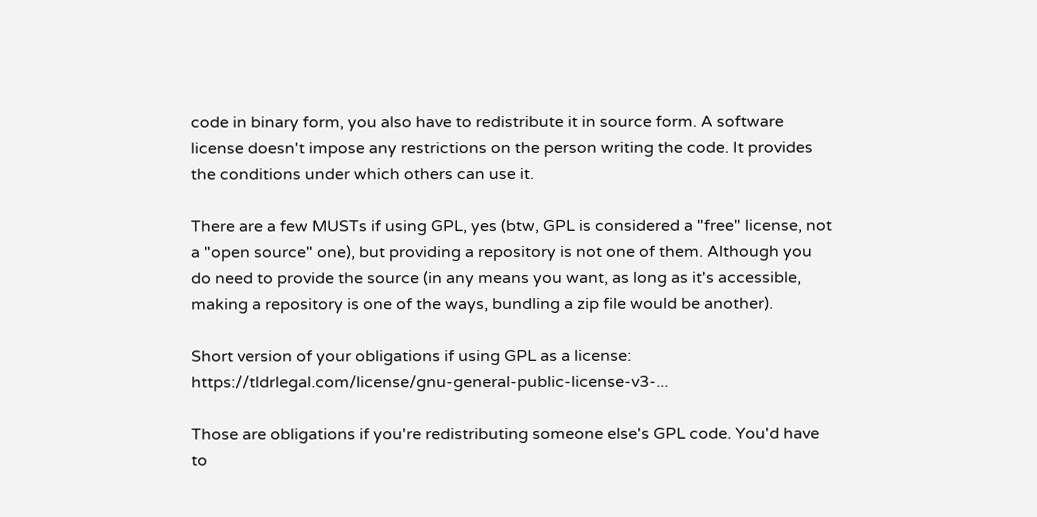code in binary form, you also have to redistribute it in source form. A software license doesn't impose any restrictions on the person writing the code. It provides the conditions under which others can use it.

There are a few MUSTs if using GPL, yes (btw, GPL is considered a "free" license, not a "open source" one), but providing a repository is not one of them. Although you do need to provide the source (in any means you want, as long as it's accessible, making a repository is one of the ways, bundling a zip file would be another).

Short version of your obligations if using GPL as a license: https://tldrlegal.com/license/gnu-general-public-license-v3-...

Those are obligations if you're redistributing someone else's GPL code. You'd have to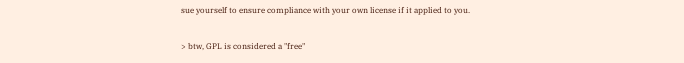sue yourself to ensure compliance with your own license if it applied to you.

> btw, GPL is considered a "free"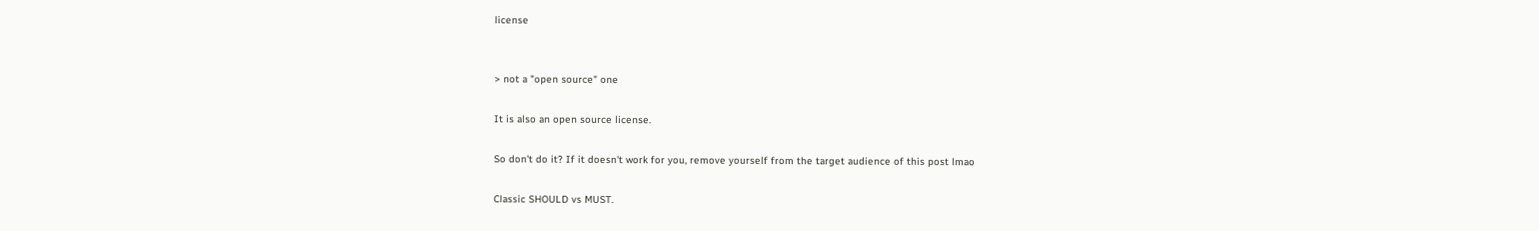license


> not a "open source" one

It is also an open source license.

So don't do it? If it doesn't work for you, remove yourself from the target audience of this post lmao

Classic SHOULD vs MUST.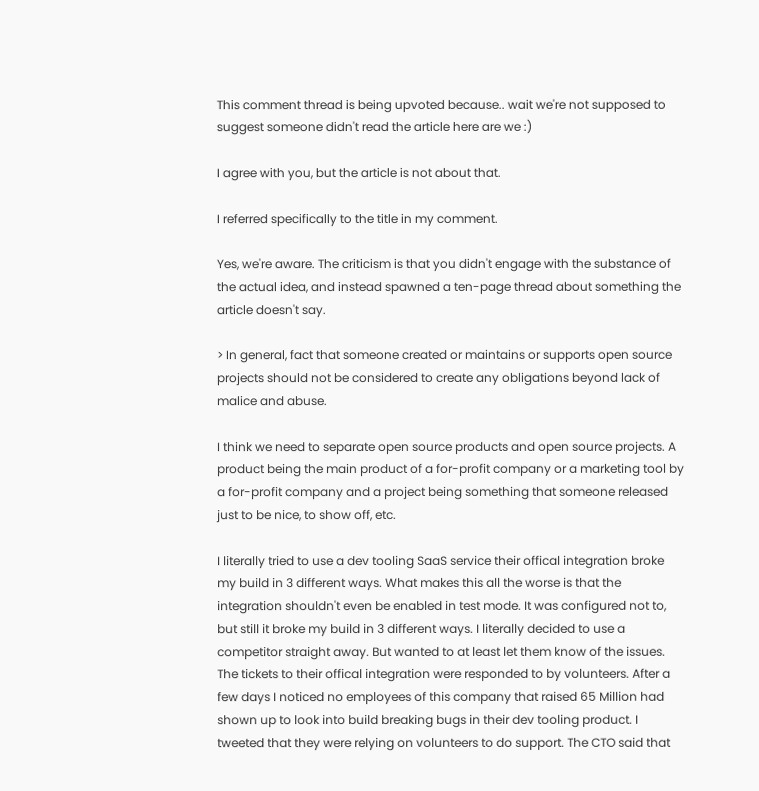This comment thread is being upvoted because.. wait we're not supposed to suggest someone didn't read the article here are we :)

I agree with you, but the article is not about that.

I referred specifically to the title in my comment.

Yes, we're aware. The criticism is that you didn't engage with the substance of the actual idea, and instead spawned a ten-page thread about something the article doesn't say.

> In general, fact that someone created or maintains or supports open source projects should not be considered to create any obligations beyond lack of malice and abuse.

I think we need to separate open source products and open source projects. A product being the main product of a for-profit company or a marketing tool by a for-profit company and a project being something that someone released just to be nice, to show off, etc.

I literally tried to use a dev tooling SaaS service their offical integration broke my build in 3 different ways. What makes this all the worse is that the integration shouldn't even be enabled in test mode. It was configured not to, but still it broke my build in 3 different ways. I literally decided to use a competitor straight away. But wanted to at least let them know of the issues. The tickets to their offical integration were responded to by volunteers. After a few days I noticed no employees of this company that raised 65 Million had shown up to look into build breaking bugs in their dev tooling product. I tweeted that they were relying on volunteers to do support. The CTO said that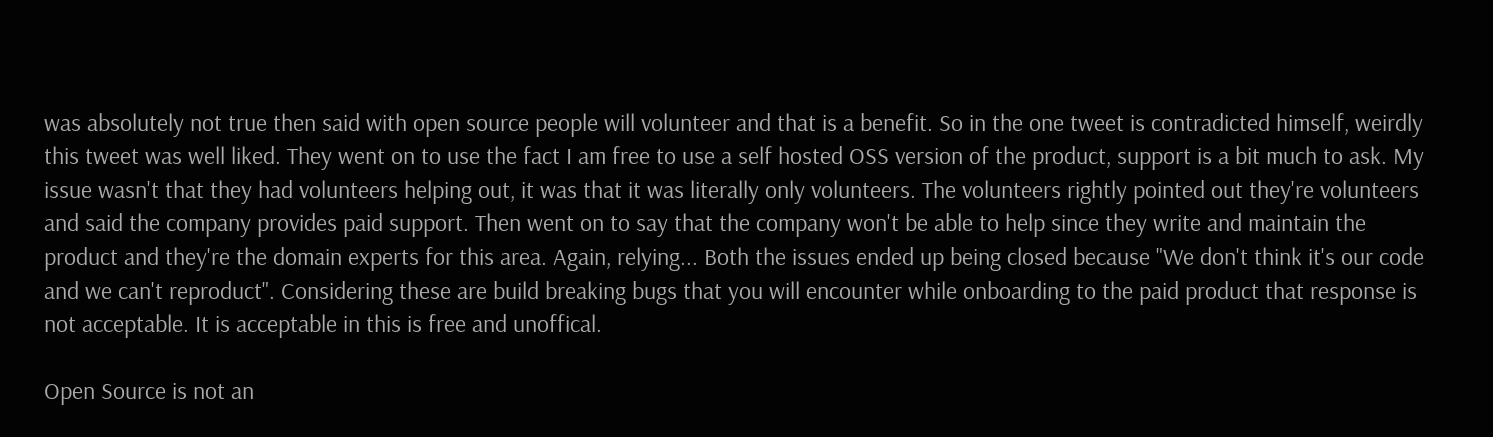was absolutely not true then said with open source people will volunteer and that is a benefit. So in the one tweet is contradicted himself, weirdly this tweet was well liked. They went on to use the fact I am free to use a self hosted OSS version of the product, support is a bit much to ask. My issue wasn't that they had volunteers helping out, it was that it was literally only volunteers. The volunteers rightly pointed out they're volunteers and said the company provides paid support. Then went on to say that the company won't be able to help since they write and maintain the product and they're the domain experts for this area. Again, relying... Both the issues ended up being closed because "We don't think it's our code and we can't reproduct". Considering these are build breaking bugs that you will encounter while onboarding to the paid product that response is not acceptable. It is acceptable in this is free and unoffical.

Open Source is not an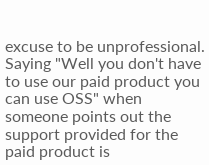excuse to be unprofessional. Saying "Well you don't have to use our paid product you can use OSS" when someone points out the support provided for the paid product is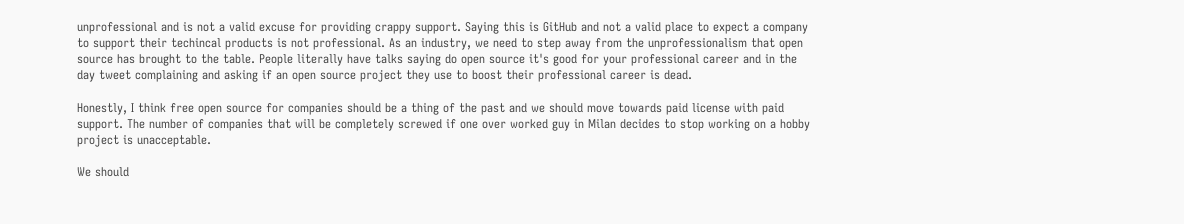unprofessional and is not a valid excuse for providing crappy support. Saying this is GitHub and not a valid place to expect a company to support their techincal products is not professional. As an industry, we need to step away from the unprofessionalism that open source has brought to the table. People literally have talks saying do open source it's good for your professional career and in the day tweet complaining and asking if an open source project they use to boost their professional career is dead.

Honestly, I think free open source for companies should be a thing of the past and we should move towards paid license with paid support. The number of companies that will be completely screwed if one over worked guy in Milan decides to stop working on a hobby project is unacceptable.

We should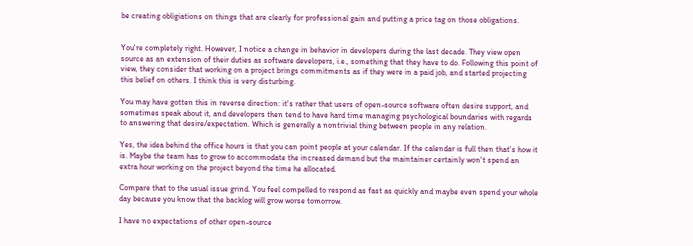be creating obligiations on things that are clearly for professional gain and putting a price tag on those obligations.


You're completely right. However, I notice a change in behavior in developers during the last decade. They view open source as an extension of their duties as software developers, i.e., something that they have to do. Following this point of view, they consider that working on a project brings commitments as if they were in a paid job, and started projecting this belief on others. I think this is very disturbing.

You may have gotten this in reverse direction: it's rather that users of open-source software often desire support, and sometimes speak about it, and developers then tend to have hard time managing psychological boundaries with regards to answering that desire/expectation. Which is generally a nontrivial thing between people in any relation.

Yes, the idea behind the office hours is that you can point people at your calendar. If the calendar is full then that's how it is. Maybe the team has to grow to accommodate the increased demand but the maintainer certainly won't spend an extra hour working on the project beyond the time he allocated.

Compare that to the usual issue grind. You feel compelled to respond as fast as quickly and maybe even spend your whole day because you know that the backlog will grow worse tomorrow.

I have no expectations of other open-source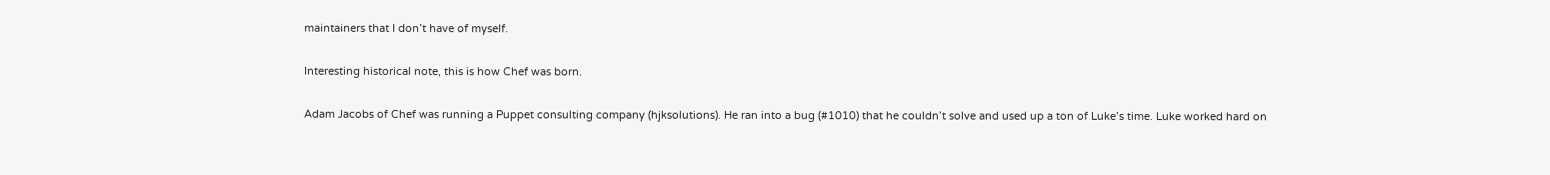maintainers that I don’t have of myself.

Interesting historical note, this is how Chef was born.

Adam Jacobs of Chef was running a Puppet consulting company (hjksolutions). He ran into a bug (#1010) that he couldn’t solve and used up a ton of Luke’s time. Luke worked hard on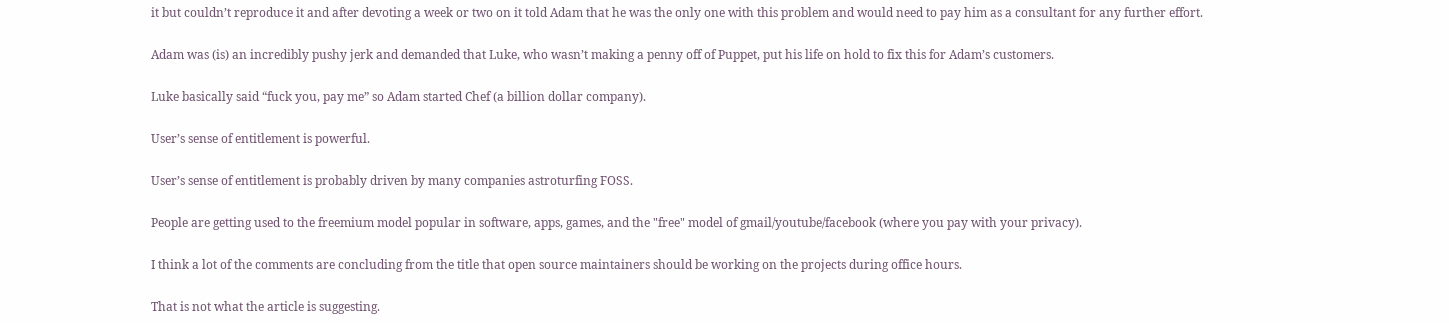it but couldn’t reproduce it and after devoting a week or two on it told Adam that he was the only one with this problem and would need to pay him as a consultant for any further effort.

Adam was (is) an incredibly pushy jerk and demanded that Luke, who wasn’t making a penny off of Puppet, put his life on hold to fix this for Adam’s customers.

Luke basically said “fuck you, pay me” so Adam started Chef (a billion dollar company).

User’s sense of entitlement is powerful.

User’s sense of entitlement is probably driven by many companies astroturfing FOSS.

People are getting used to the freemium model popular in software, apps, games, and the "free" model of gmail/youtube/facebook (where you pay with your privacy).

I think a lot of the comments are concluding from the title that open source maintainers should be working on the projects during office hours.

That is not what the article is suggesting.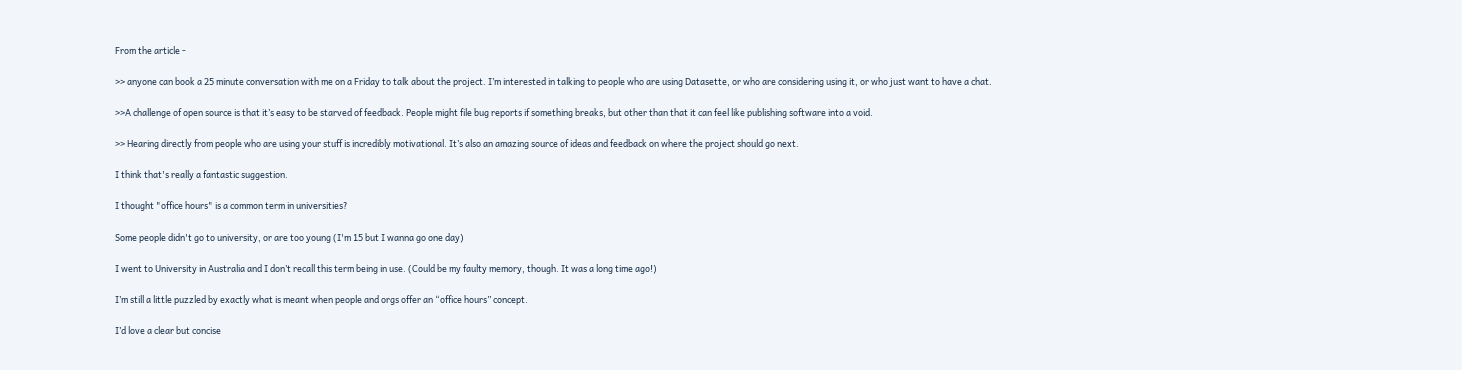From the article -

>> anyone can book a 25 minute conversation with me on a Friday to talk about the project. I’m interested in talking to people who are using Datasette, or who are considering using it, or who just want to have a chat.

>>A challenge of open source is that it’s easy to be starved of feedback. People might file bug reports if something breaks, but other than that it can feel like publishing software into a void.

>> Hearing directly from people who are using your stuff is incredibly motivational. It’s also an amazing source of ideas and feedback on where the project should go next.

I think that's really a fantastic suggestion.

I thought "office hours" is a common term in universities?

Some people didn't go to university, or are too young (I'm 15 but I wanna go one day)

I went to University in Australia and I don’t recall this term being in use. (Could be my faulty memory, though. It was a long time ago!)

I’m still a little puzzled by exactly what is meant when people and orgs offer an “office hours” concept.

I’d love a clear but concise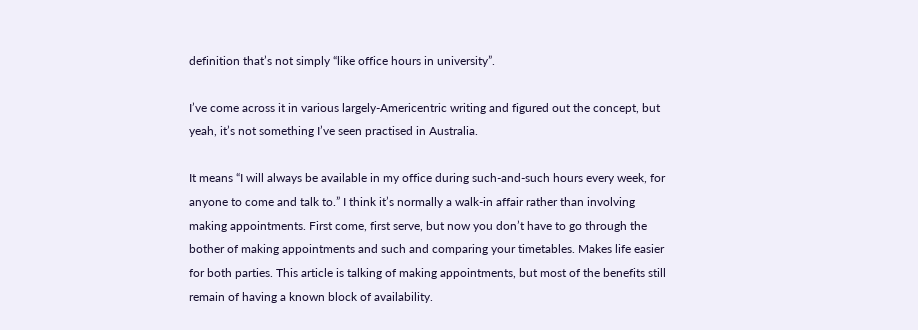definition that’s not simply “like office hours in university”.

I’ve come across it in various largely-Americentric writing and figured out the concept, but yeah, it’s not something I’ve seen practised in Australia.

It means “I will always be available in my office during such-and-such hours every week, for anyone to come and talk to.” I think it’s normally a walk-in affair rather than involving making appointments. First come, first serve, but now you don’t have to go through the bother of making appointments and such and comparing your timetables. Makes life easier for both parties. This article is talking of making appointments, but most of the benefits still remain of having a known block of availability.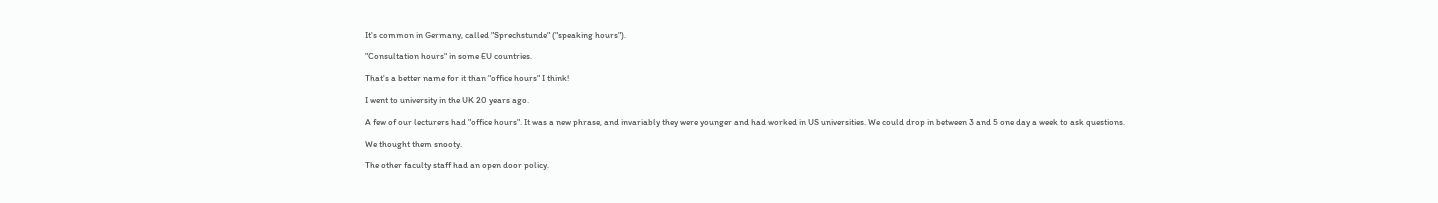It's common in Germany, called "Sprechstunde" ("speaking hours").

"Consultation hours" in some EU countries.

That's a better name for it than "office hours" I think!

I went to university in the UK 20 years ago.

A few of our lecturers had "office hours". It was a new phrase, and invariably they were younger and had worked in US universities. We could drop in between 3 and 5 one day a week to ask questions.

We thought them snooty.

The other faculty staff had an open door policy.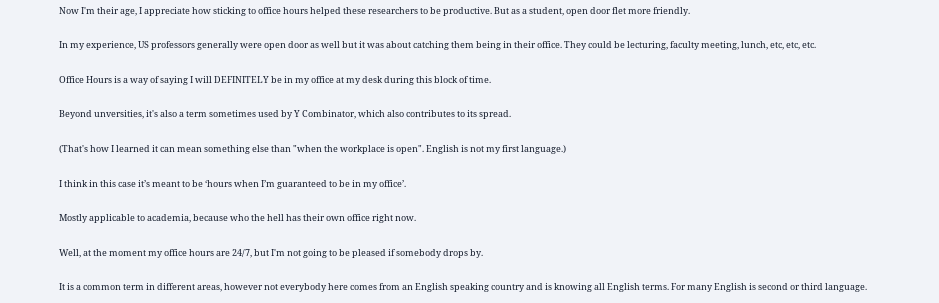Now I'm their age, I appreciate how sticking to office hours helped these researchers to be productive. But as a student, open door flet more friendly.

In my experience, US professors generally were open door as well but it was about catching them being in their office. They could be lecturing, faculty meeting, lunch, etc, etc, etc.

Office Hours is a way of saying I will DEFINITELY be in my office at my desk during this block of time.

Beyond unversities, it's also a term sometimes used by Y Combinator, which also contributes to its spread.

(That's how I learned it can mean something else than "when the workplace is open". English is not my first language.)

I think in this case it’s meant to be ‘hours when I’m guaranteed to be in my office’.

Mostly applicable to academia, because who the hell has their own office right now.

Well, at the moment my office hours are 24/7, but I'm not going to be pleased if somebody drops by.

It is a common term in different areas, however not everybody here comes from an English speaking country and is knowing all English terms. For many English is second or third language.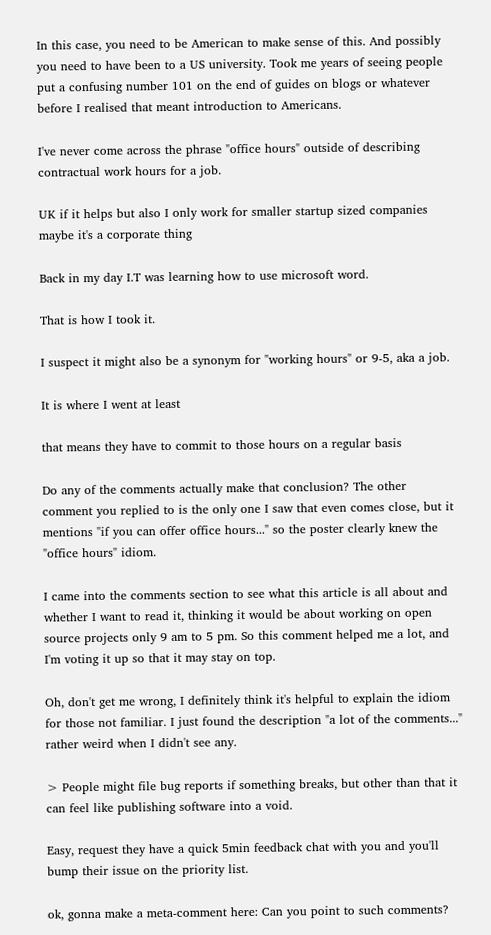In this case, you need to be American to make sense of this. And possibly you need to have been to a US university. Took me years of seeing people put a confusing number 101 on the end of guides on blogs or whatever before I realised that meant introduction to Americans.

I've never come across the phrase "office hours" outside of describing contractual work hours for a job.

UK if it helps but also I only work for smaller startup sized companies maybe it's a corporate thing

Back in my day I.T was learning how to use microsoft word.

That is how I took it.

I suspect it might also be a synonym for "working hours" or 9-5, aka a job.

It is where I went at least

that means they have to commit to those hours on a regular basis

Do any of the comments actually make that conclusion? The other comment you replied to is the only one I saw that even comes close, but it mentions "if you can offer office hours..." so the poster clearly knew the "office hours" idiom.

I came into the comments section to see what this article is all about and whether I want to read it, thinking it would be about working on open source projects only 9 am to 5 pm. So this comment helped me a lot, and I'm voting it up so that it may stay on top.

Oh, don't get me wrong, I definitely think it's helpful to explain the idiom for those not familiar. I just found the description "a lot of the comments..." rather weird when I didn't see any.

> People might file bug reports if something breaks, but other than that it can feel like publishing software into a void.

Easy, request they have a quick 5min feedback chat with you and you'll bump their issue on the priority list.

ok, gonna make a meta-comment here: Can you point to such comments?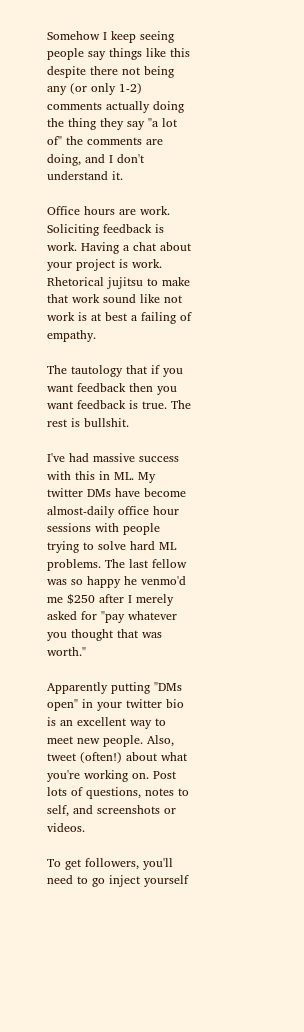Somehow I keep seeing people say things like this despite there not being any (or only 1-2) comments actually doing the thing they say "a lot of" the comments are doing, and I don't understand it.

Office hours are work. Soliciting feedback is work. Having a chat about your project is work. Rhetorical jujitsu to make that work sound like not work is at best a failing of empathy.

The tautology that if you want feedback then you want feedback is true. The rest is bullshit.

I've had massive success with this in ML. My twitter DMs have become almost-daily office hour sessions with people trying to solve hard ML problems. The last fellow was so happy he venmo'd me $250 after I merely asked for "pay whatever you thought that was worth."

Apparently putting "DMs open" in your twitter bio is an excellent way to meet new people. Also, tweet (often!) about what you're working on. Post lots of questions, notes to self, and screenshots or videos.

To get followers, you'll need to go inject yourself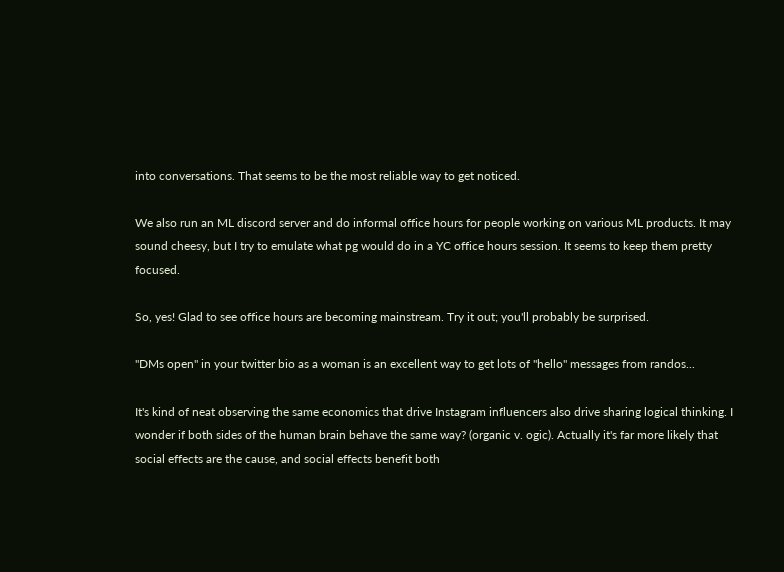into conversations. That seems to be the most reliable way to get noticed.

We also run an ML discord server and do informal office hours for people working on various ML products. It may sound cheesy, but I try to emulate what pg would do in a YC office hours session. It seems to keep them pretty focused.

So, yes! Glad to see office hours are becoming mainstream. Try it out; you'll probably be surprised.

"DMs open" in your twitter bio as a woman is an excellent way to get lots of "hello" messages from randos...

It's kind of neat observing the same economics that drive Instagram influencers also drive sharing logical thinking. I wonder if both sides of the human brain behave the same way? (organic v. ogic). Actually it's far more likely that social effects are the cause, and social effects benefit both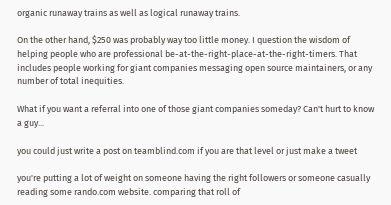organic runaway trains as well as logical runaway trains.

On the other hand, $250 was probably way too little money. I question the wisdom of helping people who are professional be-at-the-right-place-at-the-right-timers. That includes people working for giant companies messaging open source maintainers, or any number of total inequities.

What if you want a referral into one of those giant companies someday? Can't hurt to know a guy...

you could just write a post on teamblind.com if you are that level or just make a tweet

you're putting a lot of weight on someone having the right followers or someone casually reading some rando.com website. comparing that roll of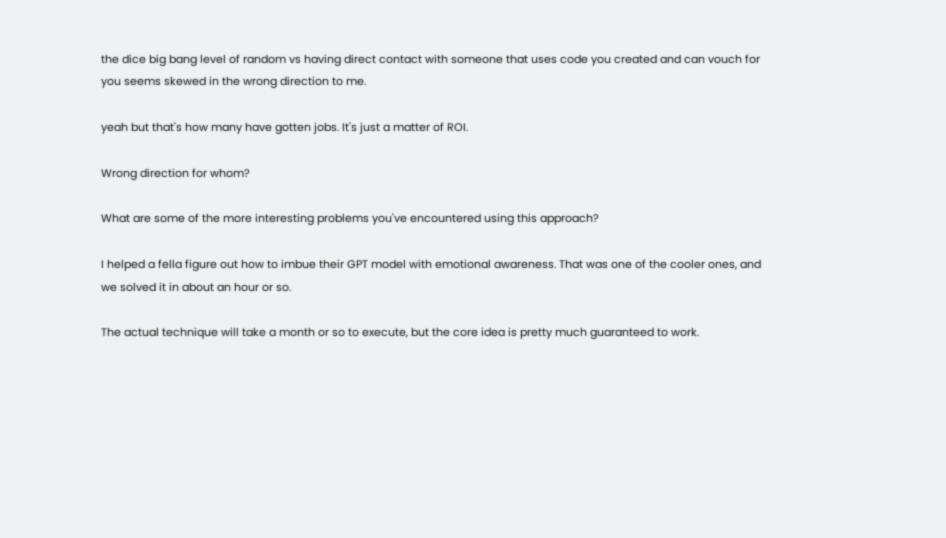the dice big bang level of random vs having direct contact with someone that uses code you created and can vouch for you seems skewed in the wrong direction to me.

yeah but that's how many have gotten jobs. It's just a matter of ROI.

Wrong direction for whom?

What are some of the more interesting problems you've encountered using this approach?

I helped a fella figure out how to imbue their GPT model with emotional awareness. That was one of the cooler ones, and we solved it in about an hour or so.

The actual technique will take a month or so to execute, but the core idea is pretty much guaranteed to work.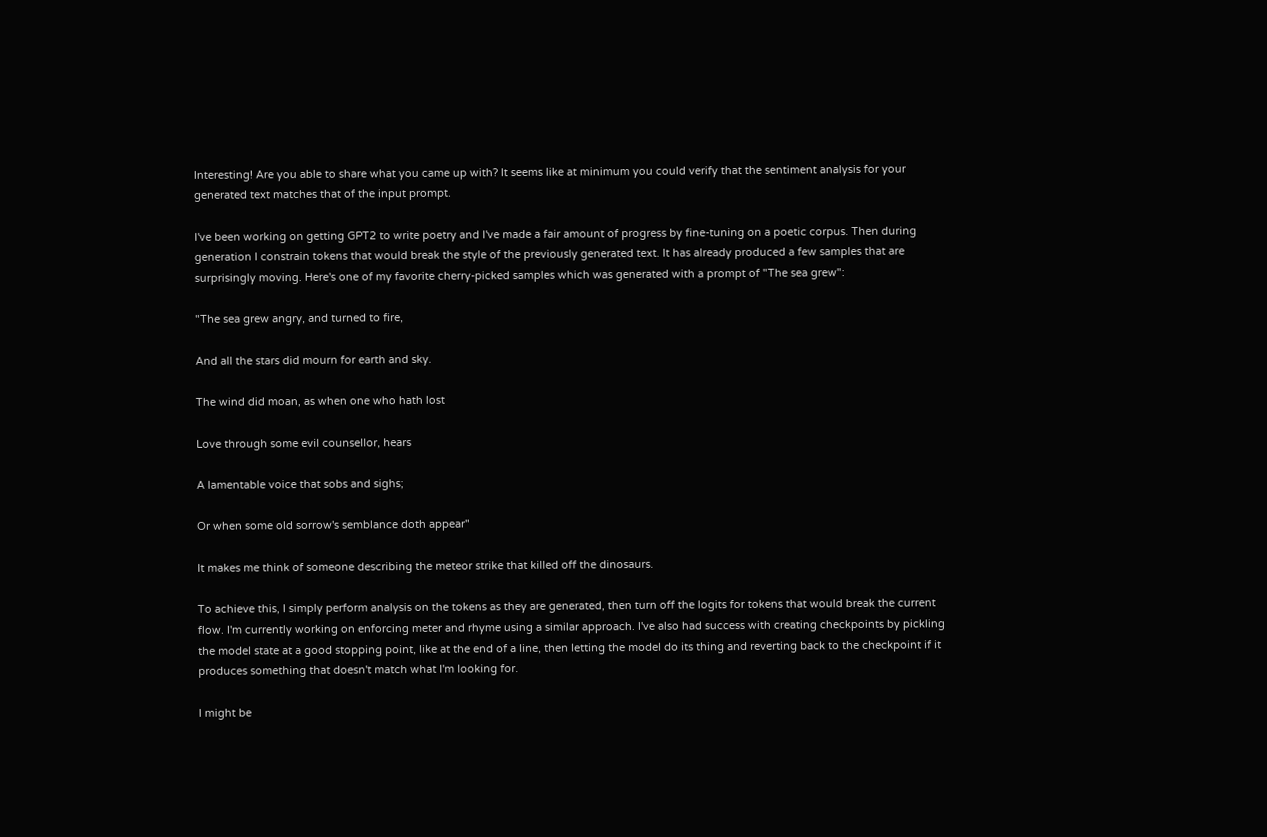Interesting! Are you able to share what you came up with? It seems like at minimum you could verify that the sentiment analysis for your generated text matches that of the input prompt.

I've been working on getting GPT2 to write poetry and I've made a fair amount of progress by fine-tuning on a poetic corpus. Then during generation I constrain tokens that would break the style of the previously generated text. It has already produced a few samples that are surprisingly moving. Here's one of my favorite cherry-picked samples which was generated with a prompt of "The sea grew":

"The sea grew angry, and turned to fire,

And all the stars did mourn for earth and sky.

The wind did moan, as when one who hath lost

Love through some evil counsellor, hears

A lamentable voice that sobs and sighs;

Or when some old sorrow's semblance doth appear"

It makes me think of someone describing the meteor strike that killed off the dinosaurs.

To achieve this, I simply perform analysis on the tokens as they are generated, then turn off the logits for tokens that would break the current flow. I'm currently working on enforcing meter and rhyme using a similar approach. I've also had success with creating checkpoints by pickling the model state at a good stopping point, like at the end of a line, then letting the model do its thing and reverting back to the checkpoint if it produces something that doesn't match what I'm looking for.

I might be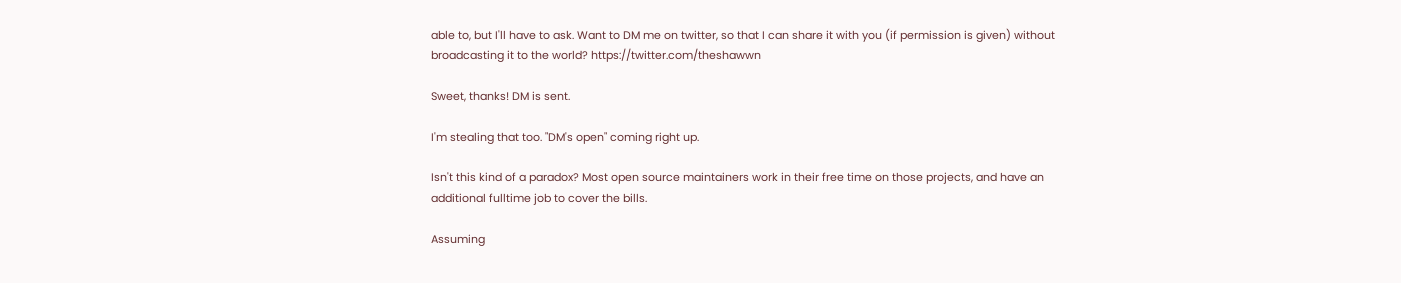able to, but I'll have to ask. Want to DM me on twitter, so that I can share it with you (if permission is given) without broadcasting it to the world? https://twitter.com/theshawwn

Sweet, thanks! DM is sent.

I'm stealing that too. "DM's open" coming right up.

Isn't this kind of a paradox? Most open source maintainers work in their free time on those projects, and have an additional fulltime job to cover the bills.

Assuming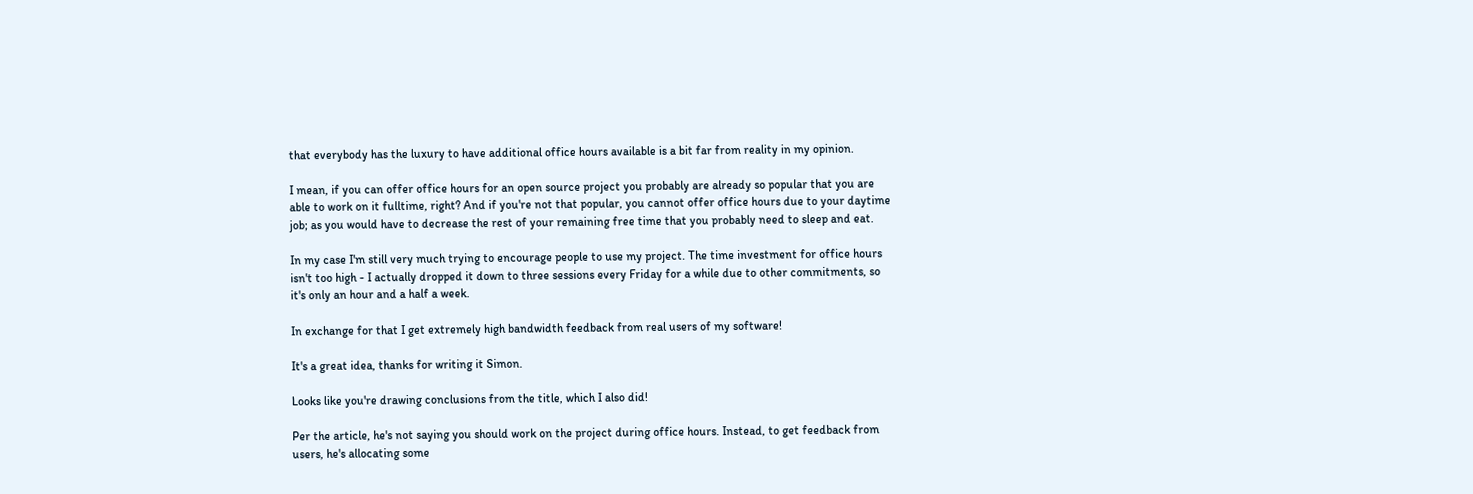that everybody has the luxury to have additional office hours available is a bit far from reality in my opinion.

I mean, if you can offer office hours for an open source project you probably are already so popular that you are able to work on it fulltime, right? And if you're not that popular, you cannot offer office hours due to your daytime job; as you would have to decrease the rest of your remaining free time that you probably need to sleep and eat.

In my case I'm still very much trying to encourage people to use my project. The time investment for office hours isn't too high - I actually dropped it down to three sessions every Friday for a while due to other commitments, so it's only an hour and a half a week.

In exchange for that I get extremely high bandwidth feedback from real users of my software!

It's a great idea, thanks for writing it Simon.

Looks like you're drawing conclusions from the title, which I also did!

Per the article, he's not saying you should work on the project during office hours. Instead, to get feedback from users, he's allocating some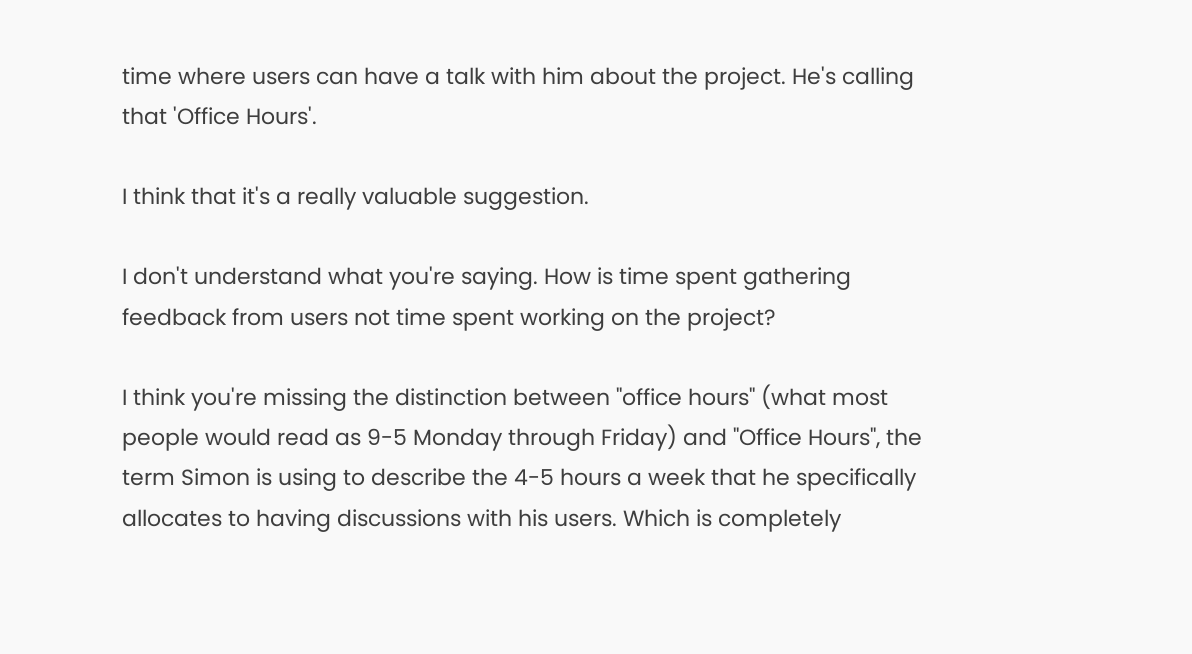time where users can have a talk with him about the project. He's calling that 'Office Hours'.

I think that it's a really valuable suggestion.

I don't understand what you're saying. How is time spent gathering feedback from users not time spent working on the project?

I think you're missing the distinction between "office hours" (what most people would read as 9-5 Monday through Friday) and "Office Hours", the term Simon is using to describe the 4-5 hours a week that he specifically allocates to having discussions with his users. Which is completely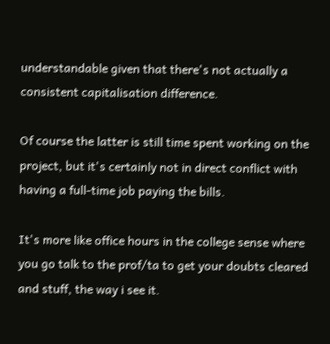understandable given that there's not actually a consistent capitalisation difference.

Of course the latter is still time spent working on the project, but it's certainly not in direct conflict with having a full-time job paying the bills.

It's more like office hours in the college sense where you go talk to the prof/ta to get your doubts cleared and stuff, the way i see it.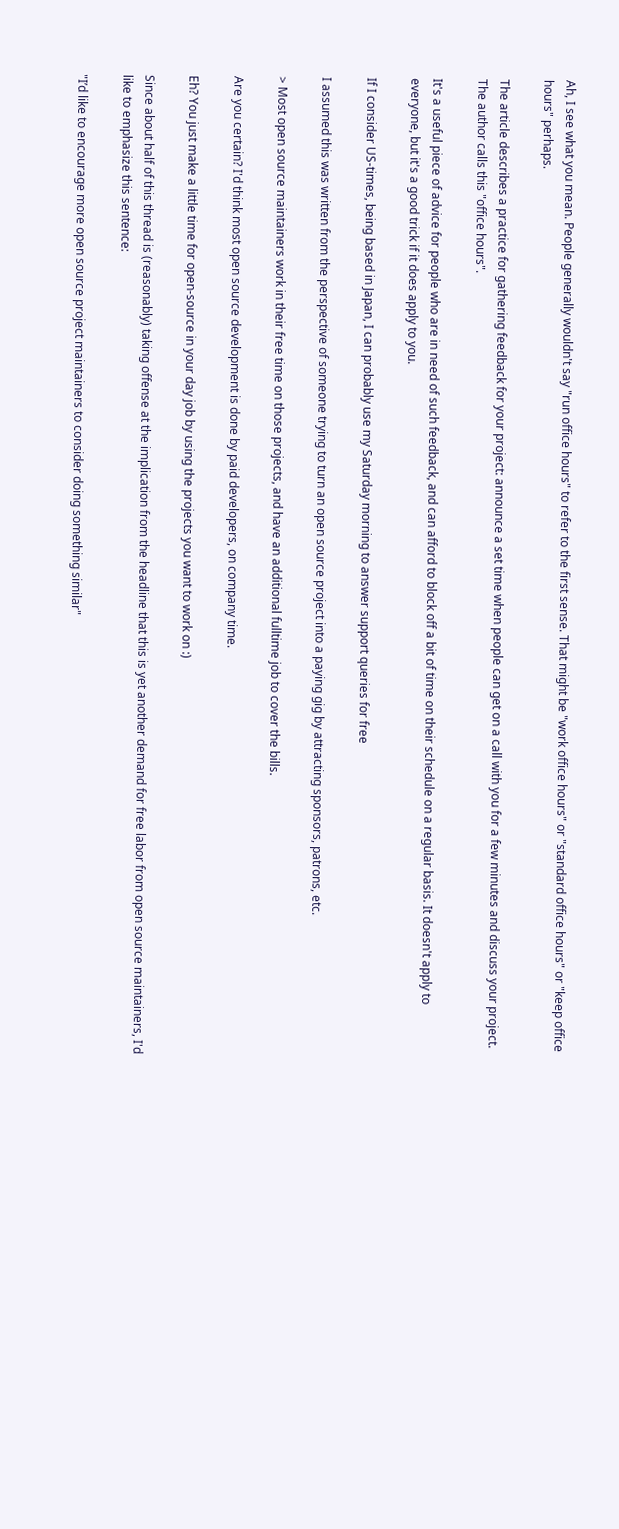Ah, I see what you mean. People generally wouldn't say "run office hours" to refer to the first sense. That might be "work office hours" or "standard office hours" or "keep office hours" perhaps.

The article describes a practice for gathering feedback for your project: announce a set time when people can get on a call with you for a few minutes and discuss your project. The author calls this "office hours".

It's a useful piece of advice for people who are in need of such feedback, and can afford to block off a bit of time on their schedule on a regular basis. It doesn't apply to everyone, but it's a good trick if it does apply to you.

If I consider US-times, being based in Japan, I can probably use my Saturday morning to answer support queries for free

I assumed this was written from the perspective of someone trying to turn an open source project into a paying gig by attracting sponsors, patrons, etc.

> Most open source maintainers work in their free time on those projects, and have an additional fulltime job to cover the bills.

Are you certain? I'd think most open source development is done by paid developers, on company time.

Eh? You just make a little time for open-source in your day job by using the projects you want to work on :)

Since about half of this thread is (reasonably) taking offense at the implication from the headline that this is yet another demand for free labor from open source maintainers, I'd like to emphasize this sentence:

"I’d like to encourage more open source project maintainers to consider doing something similar"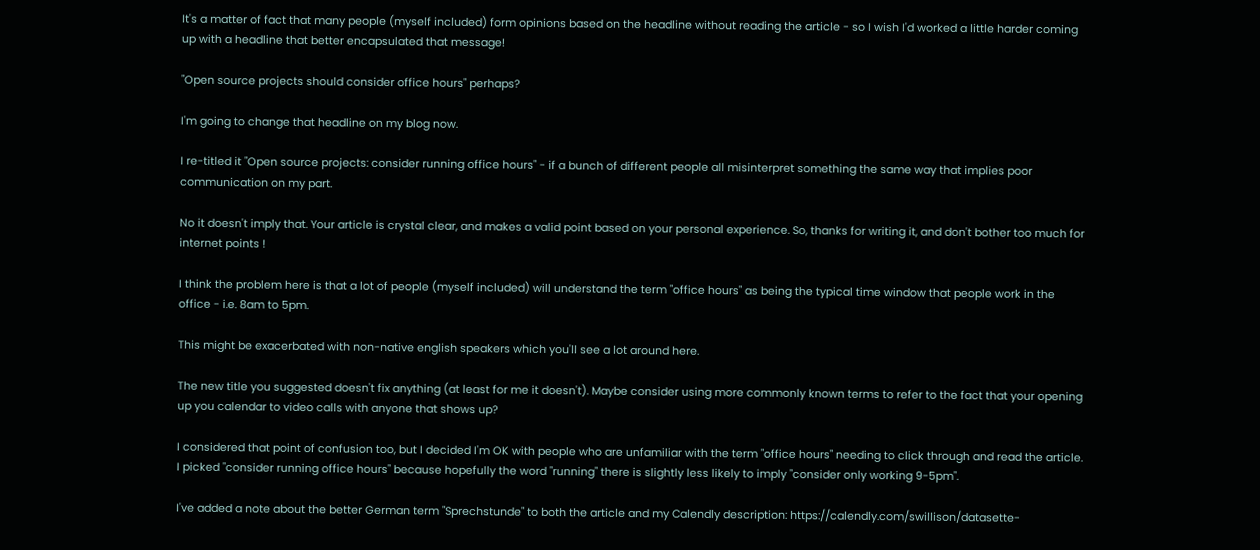It's a matter of fact that many people (myself included) form opinions based on the headline without reading the article - so I wish I'd worked a little harder coming up with a headline that better encapsulated that message!

"Open source projects should consider office hours" perhaps?

I'm going to change that headline on my blog now.

I re-titled it "Open source projects: consider running office hours" - if a bunch of different people all misinterpret something the same way that implies poor communication on my part.

No it doesn't imply that. Your article is crystal clear, and makes a valid point based on your personal experience. So, thanks for writing it, and don't bother too much for internet points !

I think the problem here is that a lot of people (myself included) will understand the term "office hours" as being the typical time window that people work in the office - i.e. 8am to 5pm.

This might be exacerbated with non-native english speakers which you'll see a lot around here.

The new title you suggested doesn't fix anything (at least for me it doesn't). Maybe consider using more commonly known terms to refer to the fact that your opening up you calendar to video calls with anyone that shows up?

I considered that point of confusion too, but I decided I'm OK with people who are unfamiliar with the term "office hours" needing to click through and read the article. I picked "consider running office hours" because hopefully the word "running" there is slightly less likely to imply "consider only working 9-5pm".

I've added a note about the better German term "Sprechstunde" to both the article and my Calendly description: https://calendly.com/swillison/datasette-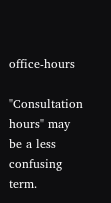office-hours

"Consultation hours" may be a less confusing term.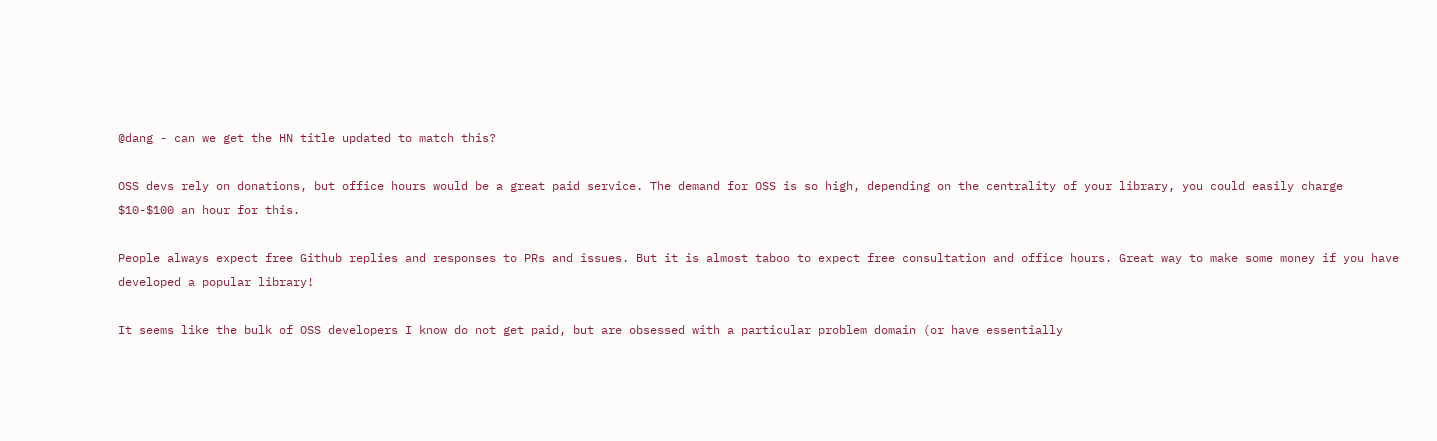@dang - can we get the HN title updated to match this?

OSS devs rely on donations, but office hours would be a great paid service. The demand for OSS is so high, depending on the centrality of your library, you could easily charge $10-$100 an hour for this.

People always expect free Github replies and responses to PRs and issues. But it is almost taboo to expect free consultation and office hours. Great way to make some money if you have developed a popular library!

It seems like the bulk of OSS developers I know do not get paid, but are obsessed with a particular problem domain (or have essentially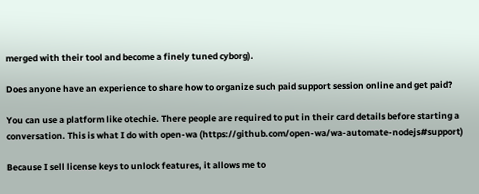merged with their tool and become a finely tuned cyborg).

Does anyone have an experience to share how to organize such paid support session online and get paid?

You can use a platform like otechie. There people are required to put in their card details before starting a conversation. This is what I do with open-wa (https://github.com/open-wa/wa-automate-nodejs#support)

Because I sell license keys to unlock features, it allows me to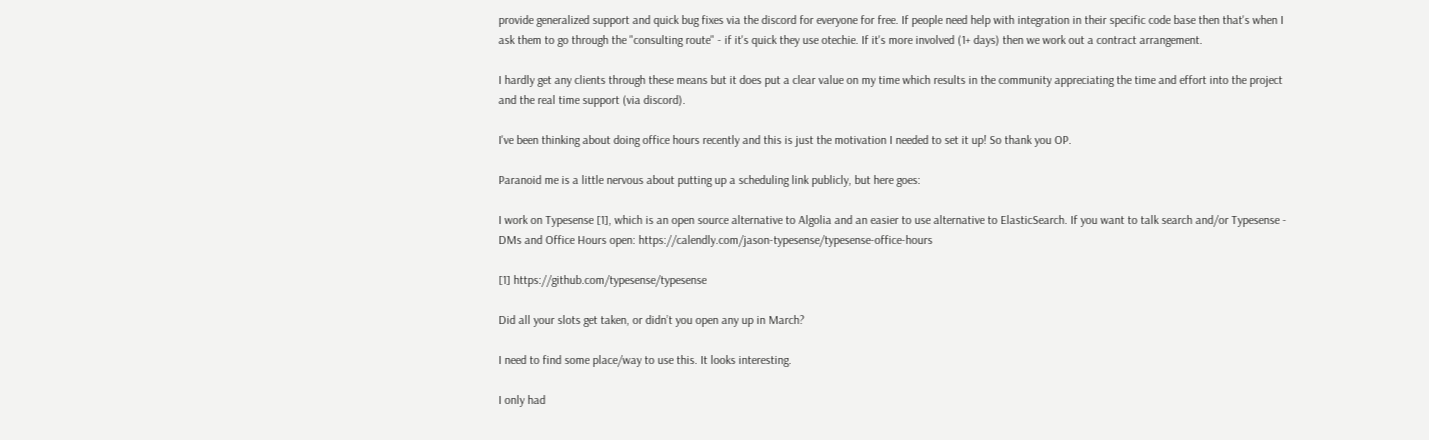provide generalized support and quick bug fixes via the discord for everyone for free. If people need help with integration in their specific code base then that's when I ask them to go through the "consulting route" - if it's quick they use otechie. If it's more involved (1+ days) then we work out a contract arrangement.

I hardly get any clients through these means but it does put a clear value on my time which results in the community appreciating the time and effort into the project and the real time support (via discord).

I've been thinking about doing office hours recently and this is just the motivation I needed to set it up! So thank you OP.

Paranoid me is a little nervous about putting up a scheduling link publicly, but here goes:

I work on Typesense [1], which is an open source alternative to Algolia and an easier to use alternative to ElasticSearch. If you want to talk search and/or Typesense - DMs and Office Hours open: https://calendly.com/jason-typesense/typesense-office-hours

[1] https://github.com/typesense/typesense

Did all your slots get taken, or didn’t you open any up in March?

I need to find some place/way to use this. It looks interesting.

I only had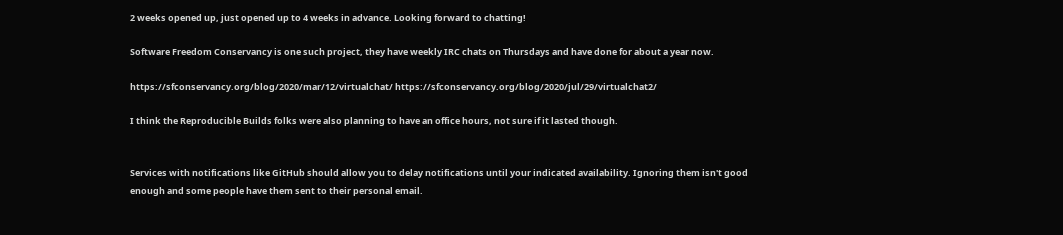2 weeks opened up, just opened up to 4 weeks in advance. Looking forward to chatting!

Software Freedom Conservancy is one such project, they have weekly IRC chats on Thursdays and have done for about a year now.

https://sfconservancy.org/blog/2020/mar/12/virtualchat/ https://sfconservancy.org/blog/2020/jul/29/virtualchat2/

I think the Reproducible Builds folks were also planning to have an office hours, not sure if it lasted though.


Services with notifications like GitHub should allow you to delay notifications until your indicated availability. Ignoring them isn't good enough and some people have them sent to their personal email.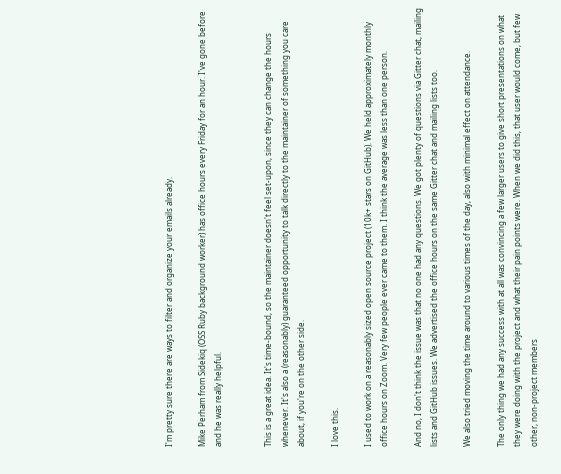I'm pretty sure there are ways to filter and organize your emails already.

Mike Perham from Sidekiq (OSS Ruby background worker) has office hours every Friday for an hour. I've gone before and he was really helpful.


This is a great idea. It's time-bound, so the maintainer doesn't feel set-upon, since they can change the hours whenever. It's also a (reasonably) guaranteed opportunity to talk directly to the maintainer of something you care about, if you're on the other side.

I love this.

I used to work on a reasonably sized open source project (10k+ stars on GitHub). We held approximately monthly office hours on Zoom. Very few people ever came to them. I think the average was less than one person.

And no, I don't think the issue was that no one had any questions. We got plenty of questions via Gitter chat, mailing lists and GitHub issues. We advertised the office hours on the same Gitter chat and mailing lists too.

We also tried moving the time around to various times of the day, also with minimal effect on attendance.

The only thing we had any success with at all was convincing a few larger users to give short presentations on what they were doing with the project and what their pain points were. When we did this, that user would come, but few other, non-project members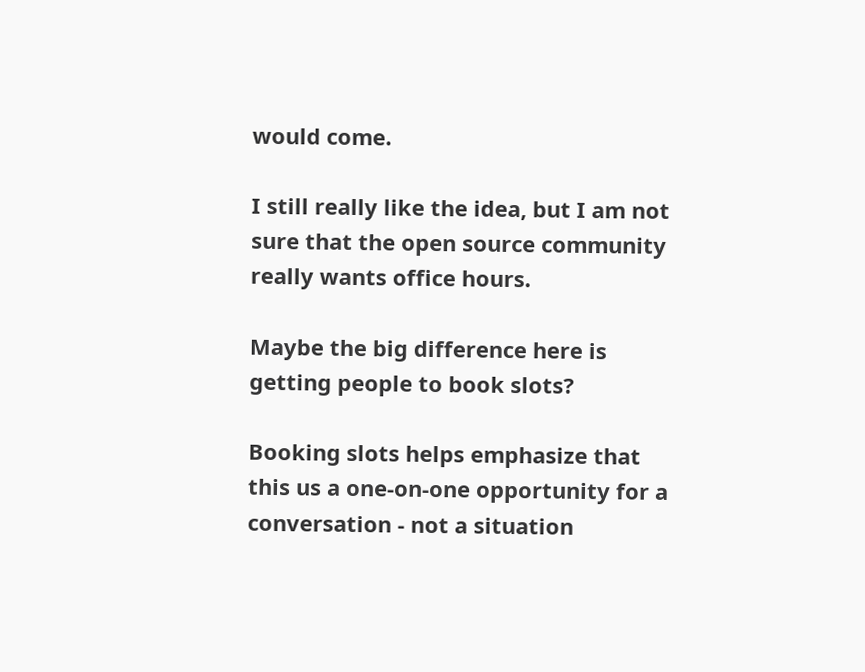would come.

I still really like the idea, but I am not sure that the open source community really wants office hours.

Maybe the big difference here is getting people to book slots?

Booking slots helps emphasize that this us a one-on-one opportunity for a conversation - not a situation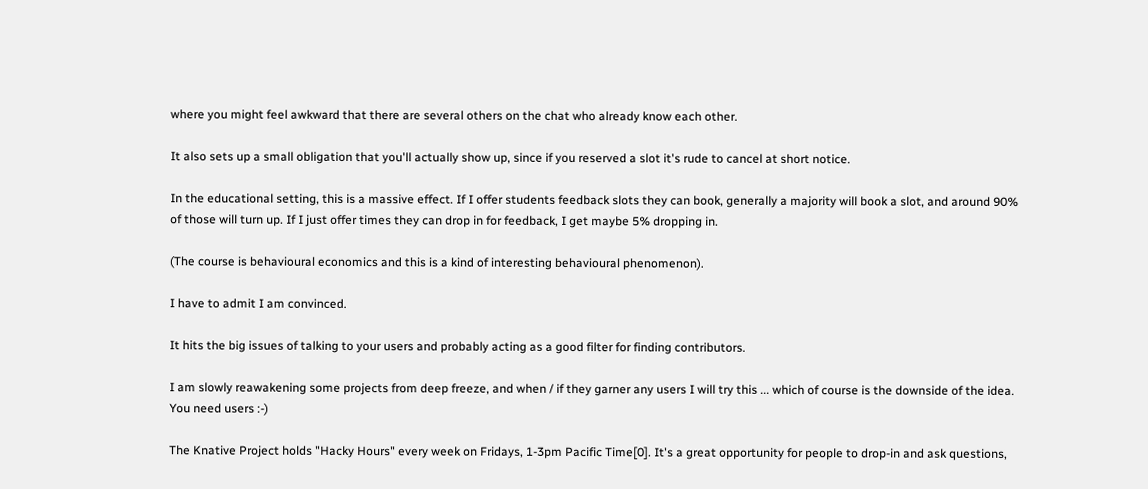where you might feel awkward that there are several others on the chat who already know each other.

It also sets up a small obligation that you'll actually show up, since if you reserved a slot it's rude to cancel at short notice.

In the educational setting, this is a massive effect. If I offer students feedback slots they can book, generally a majority will book a slot, and around 90% of those will turn up. If I just offer times they can drop in for feedback, I get maybe 5% dropping in.

(The course is behavioural economics and this is a kind of interesting behavioural phenomenon).

I have to admit I am convinced.

It hits the big issues of talking to your users and probably acting as a good filter for finding contributors.

I am slowly reawakening some projects from deep freeze, and when / if they garner any users I will try this ... which of course is the downside of the idea. You need users :-)

The Knative Project holds "Hacky Hours" every week on Fridays, 1-3pm Pacific Time[0]. It's a great opportunity for people to drop-in and ask questions,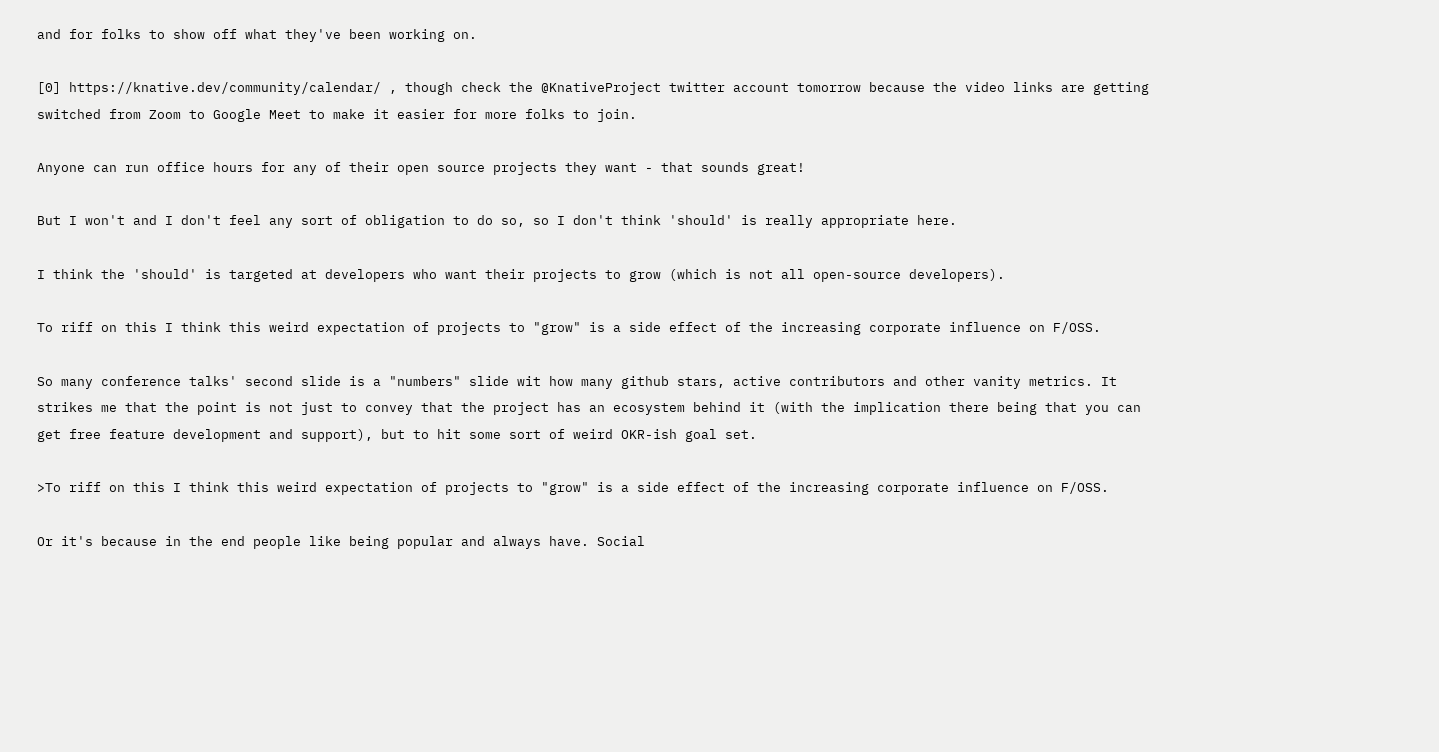and for folks to show off what they've been working on.

[0] https://knative.dev/community/calendar/ , though check the @KnativeProject twitter account tomorrow because the video links are getting switched from Zoom to Google Meet to make it easier for more folks to join.

Anyone can run office hours for any of their open source projects they want - that sounds great!

But I won't and I don't feel any sort of obligation to do so, so I don't think 'should' is really appropriate here.

I think the 'should' is targeted at developers who want their projects to grow (which is not all open-source developers).

To riff on this I think this weird expectation of projects to "grow" is a side effect of the increasing corporate influence on F/OSS.

So many conference talks' second slide is a "numbers" slide wit how many github stars, active contributors and other vanity metrics. It strikes me that the point is not just to convey that the project has an ecosystem behind it (with the implication there being that you can get free feature development and support), but to hit some sort of weird OKR-ish goal set.

>To riff on this I think this weird expectation of projects to "grow" is a side effect of the increasing corporate influence on F/OSS.

Or it's because in the end people like being popular and always have. Social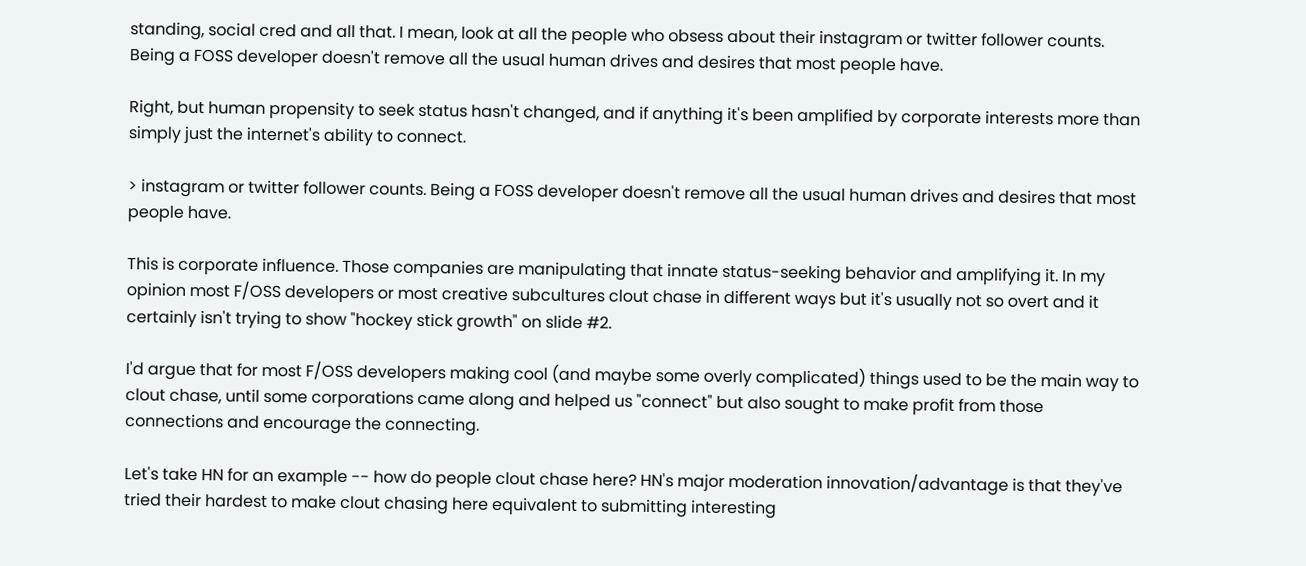standing, social cred and all that. I mean, look at all the people who obsess about their instagram or twitter follower counts. Being a FOSS developer doesn't remove all the usual human drives and desires that most people have.

Right, but human propensity to seek status hasn't changed, and if anything it's been amplified by corporate interests more than simply just the internet's ability to connect.

> instagram or twitter follower counts. Being a FOSS developer doesn't remove all the usual human drives and desires that most people have.

This is corporate influence. Those companies are manipulating that innate status-seeking behavior and amplifying it. In my opinion most F/OSS developers or most creative subcultures clout chase in different ways but it's usually not so overt and it certainly isn't trying to show "hockey stick growth" on slide #2.

I'd argue that for most F/OSS developers making cool (and maybe some overly complicated) things used to be the main way to clout chase, until some corporations came along and helped us "connect" but also sought to make profit from those connections and encourage the connecting.

Let's take HN for an example -- how do people clout chase here? HN's major moderation innovation/advantage is that they've tried their hardest to make clout chasing here equivalent to submitting interesting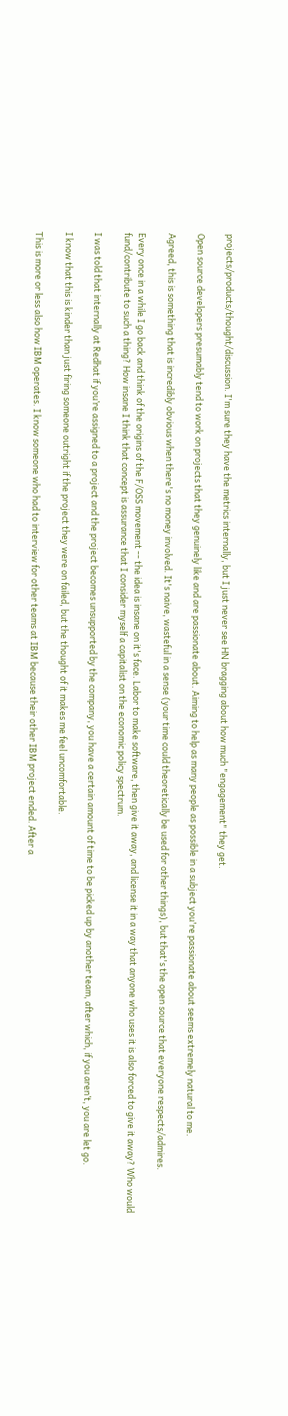projects/products/thought/discussion. I'm sure they have the metrics internally, but I just never see HN bragging about how much "engagement" they get.

Open source developers presumably tend to work on projects that they genuinely like and are passionate about. Aiming to help as many people as possible in a subject you're passionate about seems extremely natural to me.

Agreed, this is something that is incredibly obvious when there's no money involved. It's naive, wasteful in a sense (your time could theoretically be used for other things), but that's the open source that everyone respects/admires.

Every once in a while I go back and think of the origins of the F/OSS movement -- the idea is insane on it's face. Labor to make software, then give it away, and license it in a way that anyone who uses it is also forced to give it away? Who would fund/contribute to such a thing? How insane I think that concept is assurance that I consider myself a capitalist on the economic policy spectrum.

I was told that internally at Redhat if you’re assigned to a project and the project becomes unsupported by the company, you have a certain amount of time to be picked up by another team, after which, if you aren’t, you are let go.

I know that this is kinder than just firing someone outright if the project they were on failed, but the thought of it makes me feel uncomfortable.

This is more or less also how IBM operates. I know someone who had to interview for other teams at IBM because their other IBM project ended. After a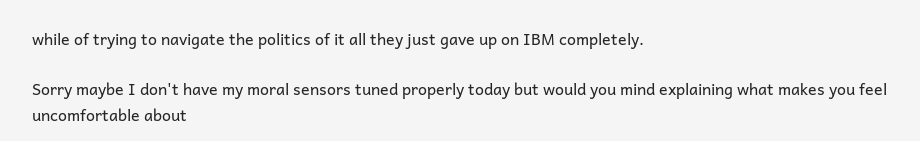while of trying to navigate the politics of it all they just gave up on IBM completely.

Sorry maybe I don't have my moral sensors tuned properly today but would you mind explaining what makes you feel uncomfortable about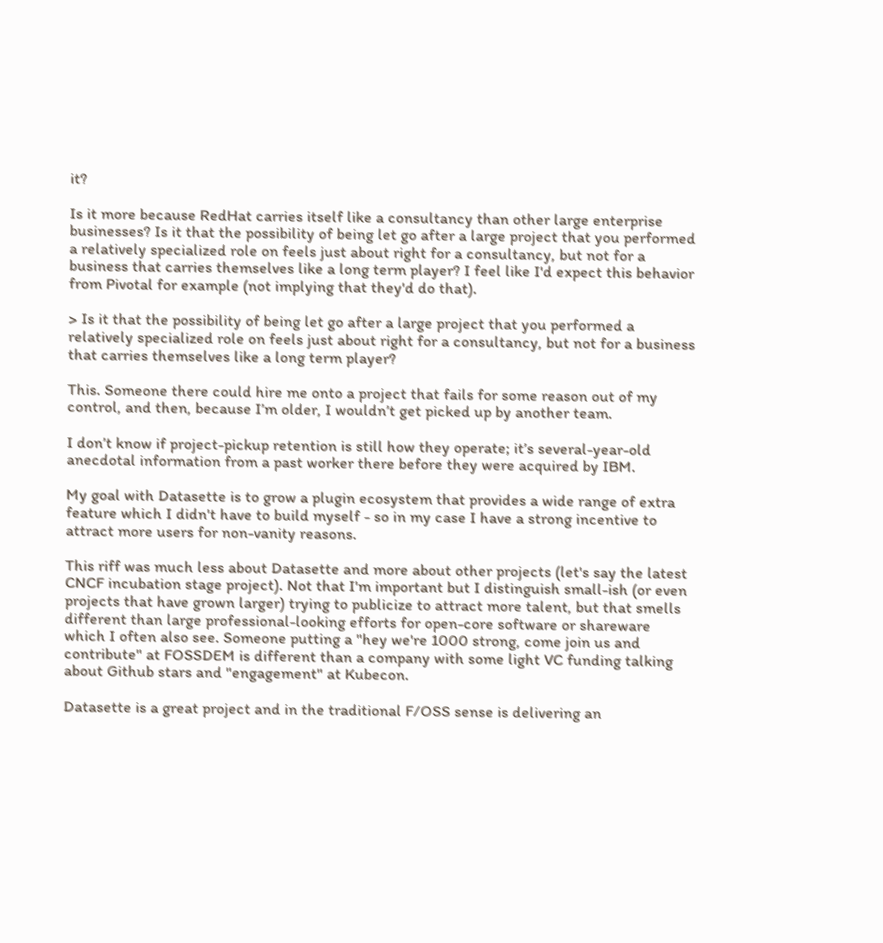it?

Is it more because RedHat carries itself like a consultancy than other large enterprise businesses? Is it that the possibility of being let go after a large project that you performed a relatively specialized role on feels just about right for a consultancy, but not for a business that carries themselves like a long term player? I feel like I'd expect this behavior from Pivotal for example (not implying that they'd do that).

> Is it that the possibility of being let go after a large project that you performed a relatively specialized role on feels just about right for a consultancy, but not for a business that carries themselves like a long term player?

This. Someone there could hire me onto a project that fails for some reason out of my control, and then, because I’m older, I wouldn’t get picked up by another team.

I don’t know if project-pickup retention is still how they operate; it’s several-year-old anecdotal information from a past worker there before they were acquired by IBM.

My goal with Datasette is to grow a plugin ecosystem that provides a wide range of extra feature which I didn't have to build myself - so in my case I have a strong incentive to attract more users for non-vanity reasons.

This riff was much less about Datasette and more about other projects (let's say the latest CNCF incubation stage project). Not that I'm important but I distinguish small-ish (or even projects that have grown larger) trying to publicize to attract more talent, but that smells different than large professional-looking efforts for open-core software or shareware which I often also see. Someone putting a "hey we're 1000 strong, come join us and contribute" at FOSSDEM is different than a company with some light VC funding talking about Github stars and "engagement" at Kubecon.

Datasette is a great project and in the traditional F/OSS sense is delivering an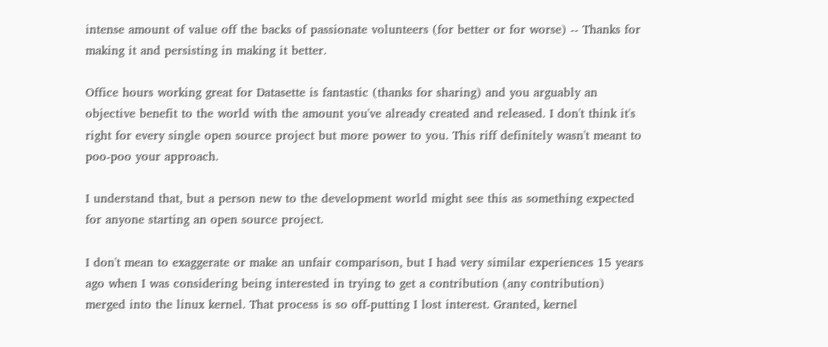intense amount of value off the backs of passionate volunteers (for better or for worse) -- Thanks for making it and persisting in making it better.

Office hours working great for Datasette is fantastic (thanks for sharing) and you arguably an objective benefit to the world with the amount you've already created and released. I don't think it's right for every single open source project but more power to you. This riff definitely wasn't meant to poo-poo your approach.

I understand that, but a person new to the development world might see this as something expected for anyone starting an open source project.

I don't mean to exaggerate or make an unfair comparison, but I had very similar experiences 15 years ago when I was considering being interested in trying to get a contribution (any contribution) merged into the linux kernel. That process is so off-putting I lost interest. Granted, kernel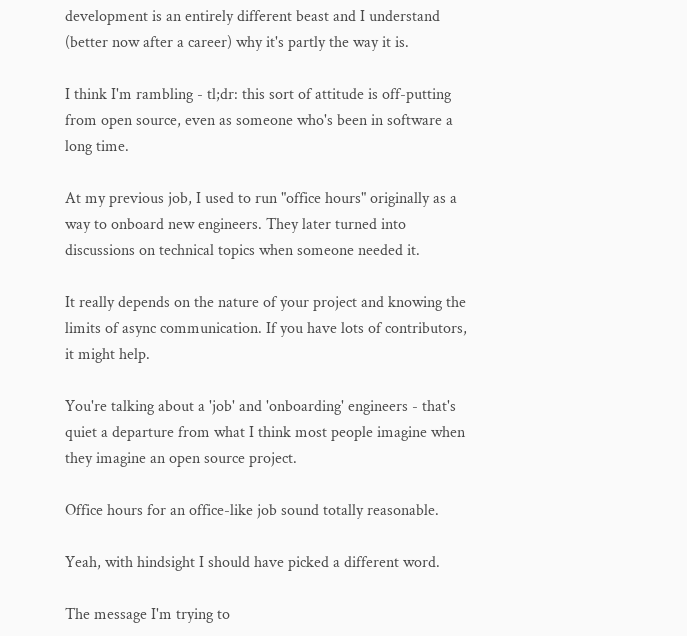development is an entirely different beast and I understand (better now after a career) why it's partly the way it is.

I think I'm rambling - tl;dr: this sort of attitude is off-putting from open source, even as someone who's been in software a long time.

At my previous job, I used to run "office hours" originally as a way to onboard new engineers. They later turned into discussions on technical topics when someone needed it.

It really depends on the nature of your project and knowing the limits of async communication. If you have lots of contributors, it might help.

You're talking about a 'job' and 'onboarding' engineers - that's quiet a departure from what I think most people imagine when they imagine an open source project.

Office hours for an office-like job sound totally reasonable.

Yeah, with hindsight I should have picked a different word.

The message I'm trying to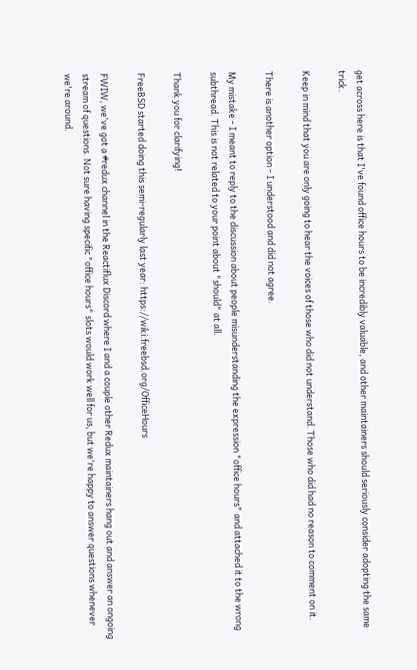get across here is that I've found office hours to be incredibly valuable, and other maintainers should seriously consider adopting the same trick.

Keep in mind that you are only going to hear the voices of those who did not understand. Those who did had no reason to comment on it.

There is another option - I understood and did not agree.

My mistake - I meant to reply to the discussion about people misunderstanding the expression "office hours" and attached it to the wrong subthread. This is not related to your point about "should" at all.

Thank you for clarifying!

FreeBSD started doing this semi-regularly last year: https://wiki.freebsd.org/OfficeHours

FWIW, we've got a #redux channel in the Reactiflux Discord where I and a couple other Redux maintainers hang out and answer an ongoing stream of questions. Not sure having specific "office hours" slots would work well for us, but we're happy to answer questions whenever we're around.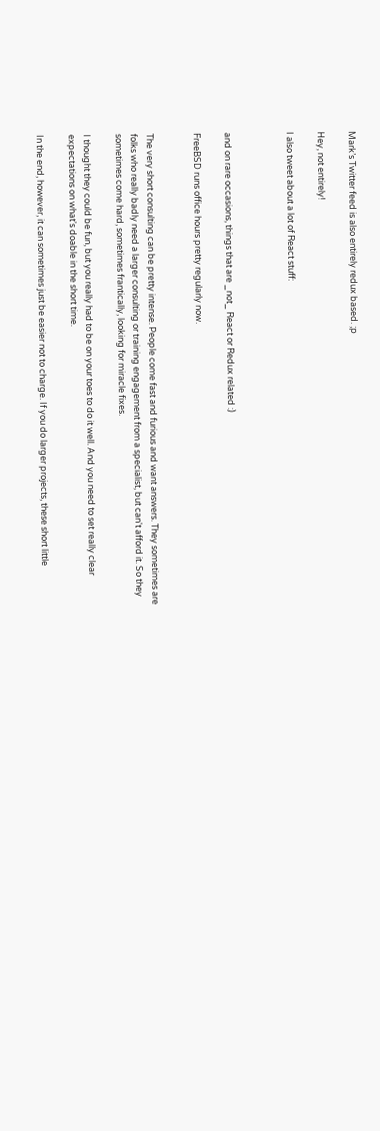Mark’s Twitter feed is also entirely redux based. ;p

Hey, not entirely!

I also tweet about a lot of React stuff:



and on rare occasions, things that are _not_ React or Redux related :)

FreeBSD runs office hours pretty regularly now.


The very short consulting can be pretty intense. People come fast and furious and want answers. They sometimes are folks who really badly need a larger consulting or training engagement from a specialist, but can't afford it. So they sometimes come hard, sometimes frantically, looking for miracle fixes.

I thought they could be fun, but you really had to be on your toes to do it well. And you need to set really clear expectations on what's doable in the short time.

In the end, however, it can sometimes just be easier not to charge. If you do larger projects, these short little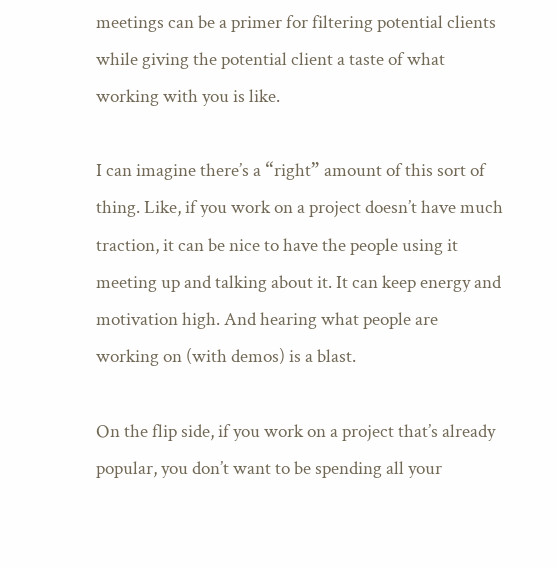meetings can be a primer for filtering potential clients while giving the potential client a taste of what working with you is like.

I can imagine there’s a “right” amount of this sort of thing. Like, if you work on a project doesn’t have much traction, it can be nice to have the people using it meeting up and talking about it. It can keep energy and motivation high. And hearing what people are working on (with demos) is a blast.

On the flip side, if you work on a project that’s already popular, you don’t want to be spending all your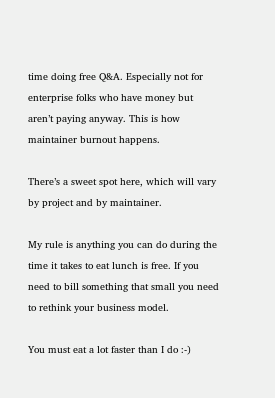time doing free Q&A. Especially not for enterprise folks who have money but aren’t paying anyway. This is how maintainer burnout happens.

There’s a sweet spot here, which will vary by project and by maintainer.

My rule is anything you can do during the time it takes to eat lunch is free. If you need to bill something that small you need to rethink your business model.

You must eat a lot faster than I do :-)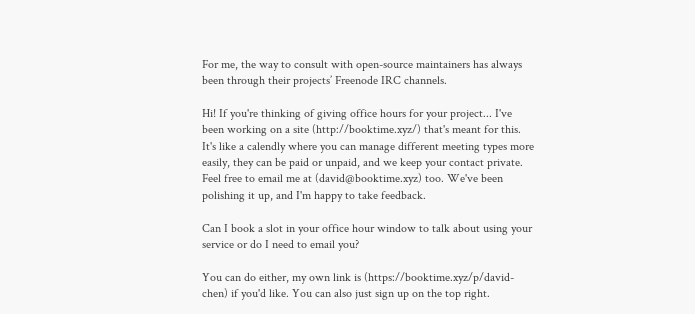For me, the way to consult with open-source maintainers has always been through their projects’ Freenode IRC channels.

Hi! If you're thinking of giving office hours for your project... I've been working on a site (http://booktime.xyz/) that's meant for this. It's like a calendly where you can manage different meeting types more easily, they can be paid or unpaid, and we keep your contact private. Feel free to email me at (david@booktime.xyz) too. We've been polishing it up, and I'm happy to take feedback.

Can I book a slot in your office hour window to talk about using your service or do I need to email you?

You can do either, my own link is (https://booktime.xyz/p/david-chen) if you'd like. You can also just sign up on the top right.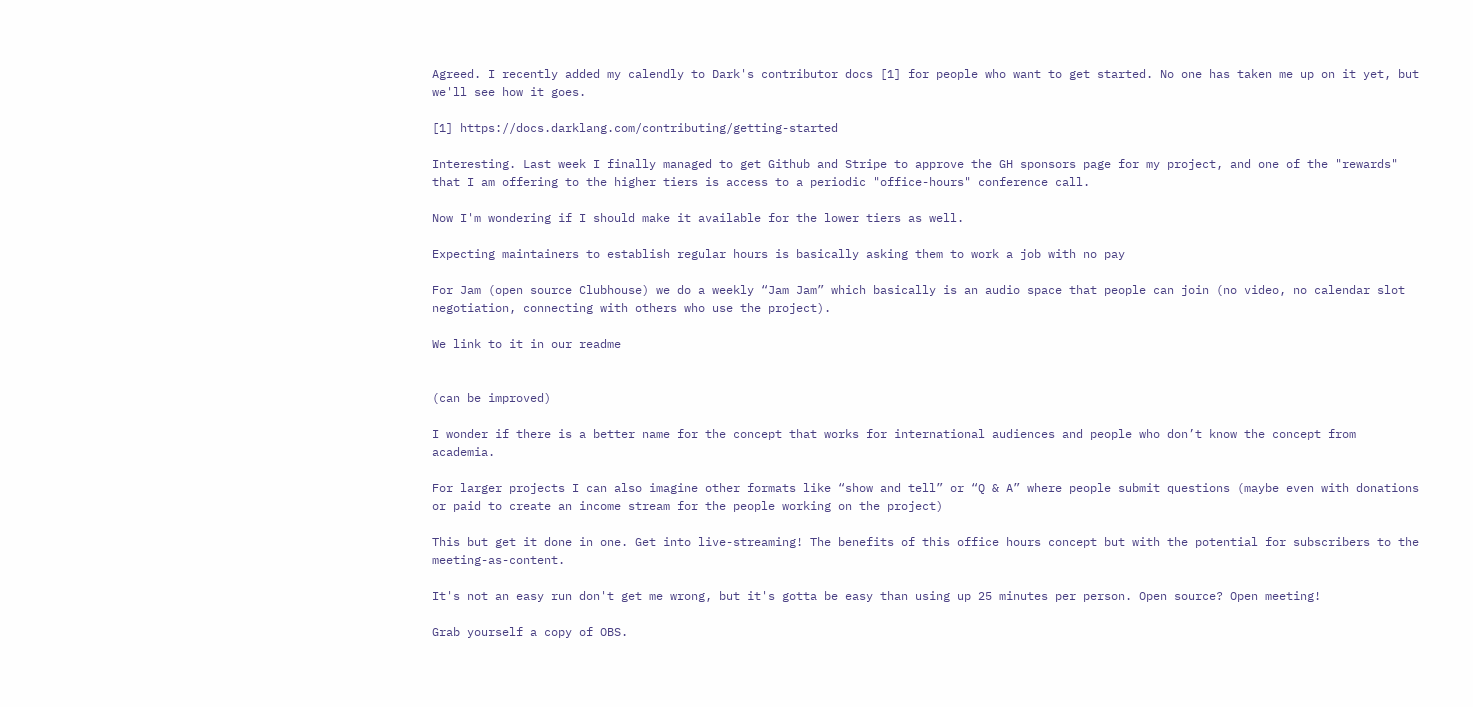Agreed. I recently added my calendly to Dark's contributor docs [1] for people who want to get started. No one has taken me up on it yet, but we'll see how it goes.

[1] https://docs.darklang.com/contributing/getting-started

Interesting. Last week I finally managed to get Github and Stripe to approve the GH sponsors page for my project, and one of the "rewards" that I am offering to the higher tiers is access to a periodic "office-hours" conference call.

Now I'm wondering if I should make it available for the lower tiers as well.

Expecting maintainers to establish regular hours is basically asking them to work a job with no pay

For Jam (open source Clubhouse) we do a weekly “Jam Jam” which basically is an audio space that people can join (no video, no calendar slot negotiation, connecting with others who use the project).

We link to it in our readme


(can be improved)

I wonder if there is a better name for the concept that works for international audiences and people who don’t know the concept from academia.

For larger projects I can also imagine other formats like “show and tell” or “Q & A” where people submit questions (maybe even with donations or paid to create an income stream for the people working on the project)

This but get it done in one. Get into live-streaming! The benefits of this office hours concept but with the potential for subscribers to the meeting-as-content.

It's not an easy run don't get me wrong, but it's gotta be easy than using up 25 minutes per person. Open source? Open meeting!

Grab yourself a copy of OBS.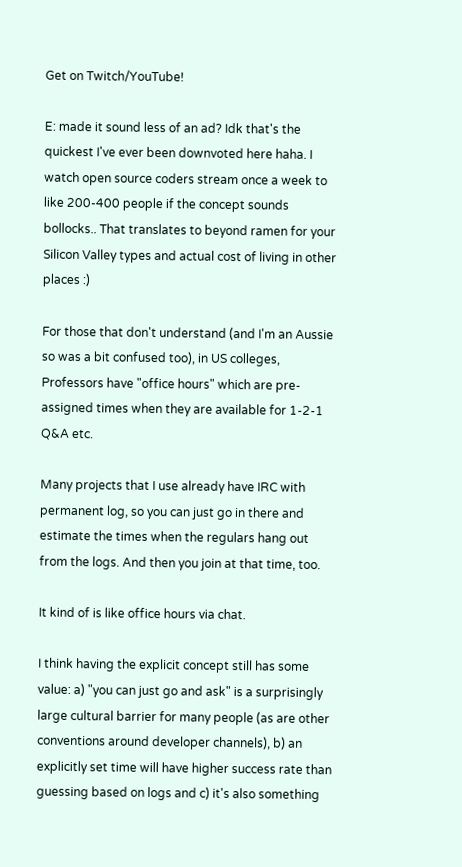Get on Twitch/YouTube!

E: made it sound less of an ad? Idk that's the quickest I've ever been downvoted here haha. I watch open source coders stream once a week to like 200-400 people if the concept sounds bollocks.. That translates to beyond ramen for your Silicon Valley types and actual cost of living in other places :)

For those that don't understand (and I'm an Aussie so was a bit confused too), in US colleges, Professors have "office hours" which are pre-assigned times when they are available for 1-2-1 Q&A etc.

Many projects that I use already have IRC with permanent log, so you can just go in there and estimate the times when the regulars hang out from the logs. And then you join at that time, too.

It kind of is like office hours via chat.

I think having the explicit concept still has some value: a) "you can just go and ask" is a surprisingly large cultural barrier for many people (as are other conventions around developer channels), b) an explicitly set time will have higher success rate than guessing based on logs and c) it's also something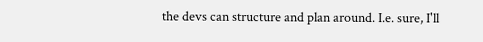the devs can structure and plan around. I.e. sure, I'll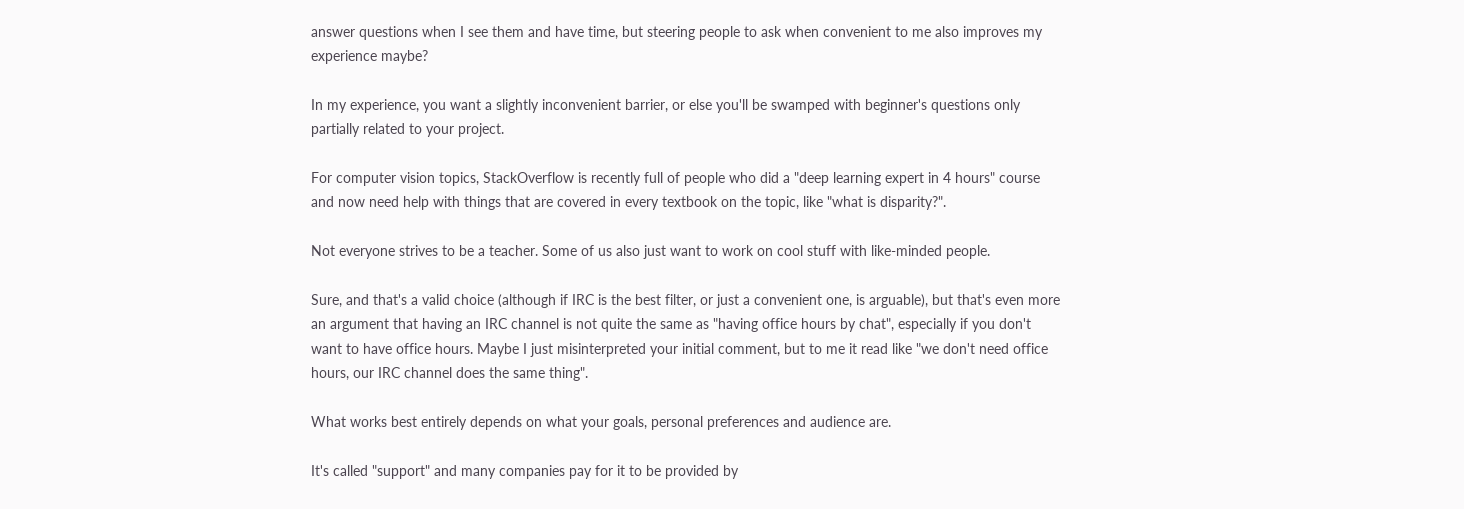answer questions when I see them and have time, but steering people to ask when convenient to me also improves my experience maybe?

In my experience, you want a slightly inconvenient barrier, or else you'll be swamped with beginner's questions only partially related to your project.

For computer vision topics, StackOverflow is recently full of people who did a "deep learning expert in 4 hours" course and now need help with things that are covered in every textbook on the topic, like "what is disparity?".

Not everyone strives to be a teacher. Some of us also just want to work on cool stuff with like-minded people.

Sure, and that's a valid choice (although if IRC is the best filter, or just a convenient one, is arguable), but that's even more an argument that having an IRC channel is not quite the same as "having office hours by chat", especially if you don't want to have office hours. Maybe I just misinterpreted your initial comment, but to me it read like "we don't need office hours, our IRC channel does the same thing".

What works best entirely depends on what your goals, personal preferences and audience are.

It's called "support" and many companies pay for it to be provided by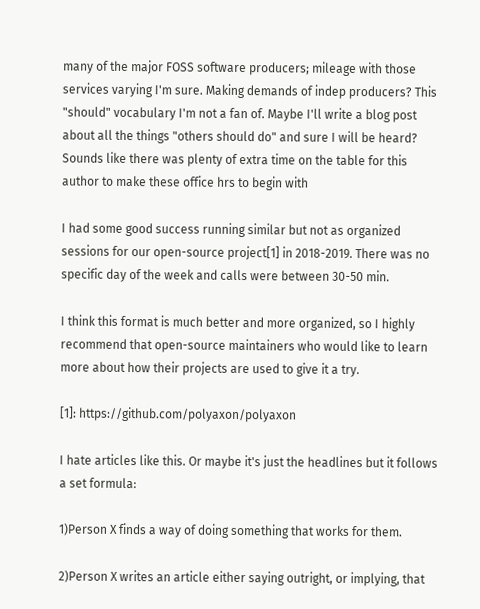many of the major FOSS software producers; mileage with those services varying I'm sure. Making demands of indep producers? This "should" vocabulary I'm not a fan of. Maybe I'll write a blog post about all the things "others should do" and sure I will be heard? Sounds like there was plenty of extra time on the table for this author to make these office hrs to begin with

I had some good success running similar but not as organized sessions for our open-source project[1] in 2018-2019. There was no specific day of the week and calls were between 30-50 min.

I think this format is much better and more organized, so I highly recommend that open-source maintainers who would like to learn more about how their projects are used to give it a try.

[1]: https://github.com/polyaxon/polyaxon

I hate articles like this. Or maybe it's just the headlines but it follows a set formula:

1)Person X finds a way of doing something that works for them.

2)Person X writes an article either saying outright, or implying, that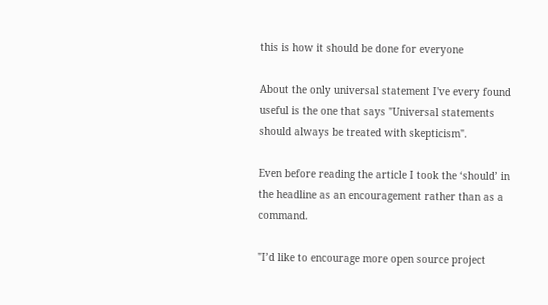this is how it should be done for everyone

About the only universal statement I've every found useful is the one that says "Universal statements should always be treated with skepticism".

Even before reading the article I took the ‘should’ in the headline as an encouragement rather than as a command.

"I’d like to encourage more open source project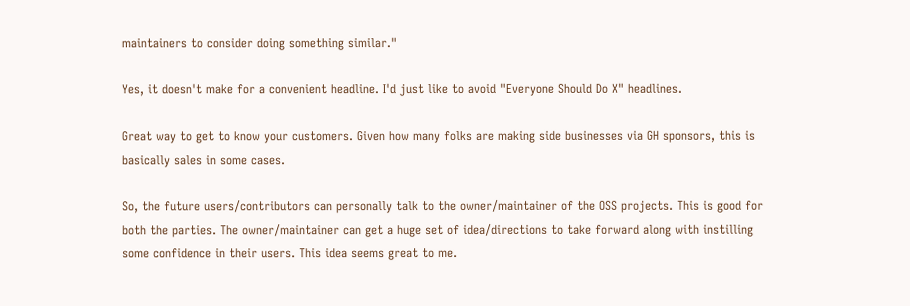maintainers to consider doing something similar."

Yes, it doesn't make for a convenient headline. I'd just like to avoid "Everyone Should Do X" headlines.

Great way to get to know your customers. Given how many folks are making side businesses via GH sponsors, this is basically sales in some cases.

So, the future users/contributors can personally talk to the owner/maintainer of the OSS projects. This is good for both the parties. The owner/maintainer can get a huge set of idea/directions to take forward along with instilling some confidence in their users. This idea seems great to me.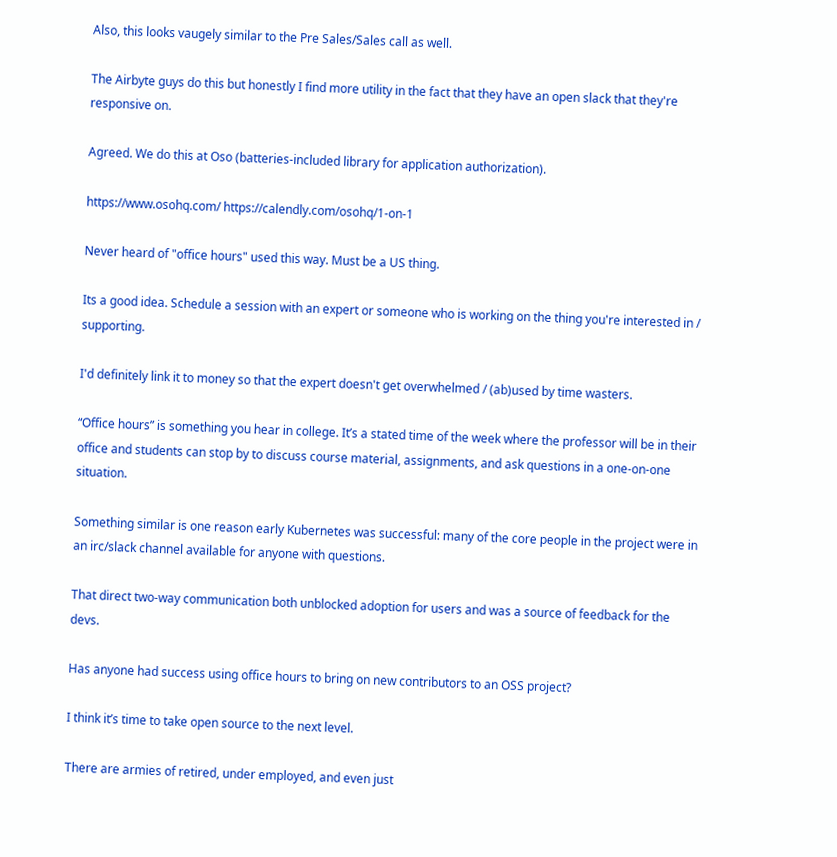Also, this looks vaugely similar to the Pre Sales/Sales call as well.

The Airbyte guys do this but honestly I find more utility in the fact that they have an open slack that they're responsive on.

Agreed. We do this at Oso (batteries-included library for application authorization).

https://www.osohq.com/ https://calendly.com/osohq/1-on-1

Never heard of "office hours" used this way. Must be a US thing.

Its a good idea. Schedule a session with an expert or someone who is working on the thing you're interested in / supporting.

I'd definitely link it to money so that the expert doesn't get overwhelmed / (ab)used by time wasters.

“Office hours” is something you hear in college. It’s a stated time of the week where the professor will be in their office and students can stop by to discuss course material, assignments, and ask questions in a one-on-one situation.

Something similar is one reason early Kubernetes was successful: many of the core people in the project were in an irc/slack channel available for anyone with questions.

That direct two-way communication both unblocked adoption for users and was a source of feedback for the devs.

Has anyone had success using office hours to bring on new contributors to an OSS project?

I think it’s time to take open source to the next level.

There are armies of retired, under employed, and even just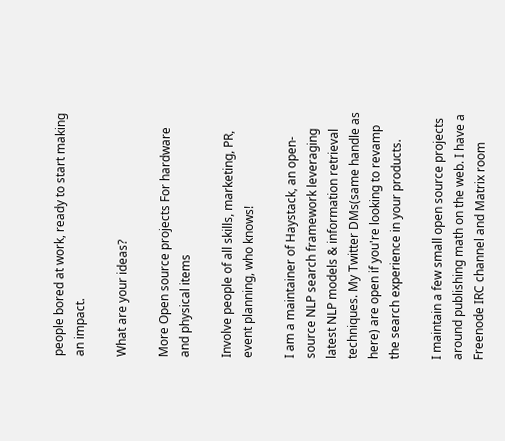people bored at work, ready to start making an impact.

What are your ideas?

More Open source projects For hardware and physical items

Involve people of all skills, marketing, PR, event planning, who knows!

I am a maintainer of Haystack, an open-source NLP search framework leveraging latest NLP models & information retrieval techniques. My Twitter DMs(same handle as here) are open if you're looking to revamp the search experience in your products.

I maintain a few small open source projects around publishing math on the web. I have a Freenode IRC channel and Matrix room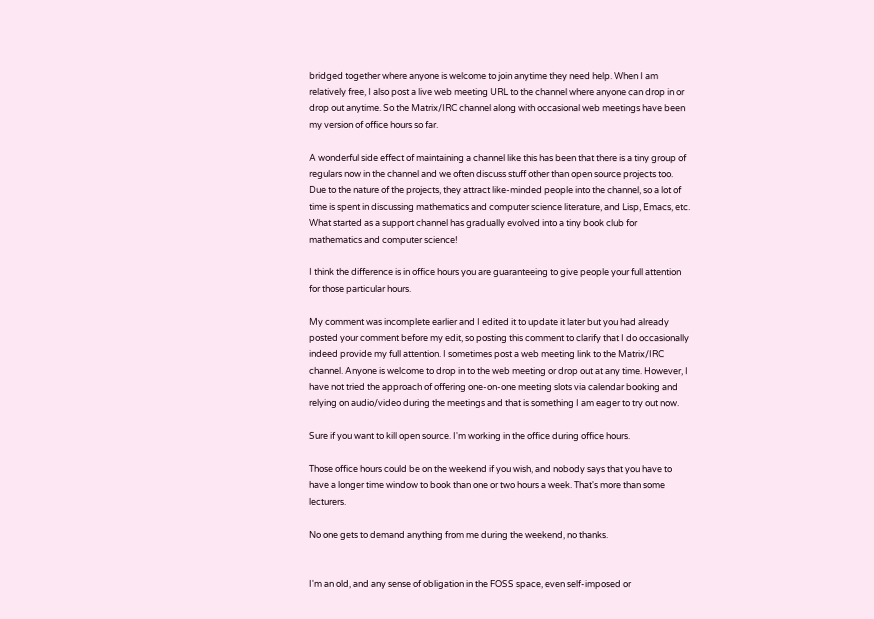bridged together where anyone is welcome to join anytime they need help. When I am relatively free, I also post a live web meeting URL to the channel where anyone can drop in or drop out anytime. So the Matrix/IRC channel along with occasional web meetings have been my version of office hours so far.

A wonderful side effect of maintaining a channel like this has been that there is a tiny group of regulars now in the channel and we often discuss stuff other than open source projects too. Due to the nature of the projects, they attract like-minded people into the channel, so a lot of time is spent in discussing mathematics and computer science literature, and Lisp, Emacs, etc. What started as a support channel has gradually evolved into a tiny book club for mathematics and computer science!

I think the difference is in office hours you are guaranteeing to give people your full attention for those particular hours.

My comment was incomplete earlier and I edited it to update it later but you had already posted your comment before my edit, so posting this comment to clarify that I do occasionally indeed provide my full attention. I sometimes post a web meeting link to the Matrix/IRC channel. Anyone is welcome to drop in to the web meeting or drop out at any time. However, I have not tried the approach of offering one-on-one meeting slots via calendar booking and relying on audio/video during the meetings and that is something I am eager to try out now.

Sure if you want to kill open source. I'm working in the office during office hours.

Those office hours could be on the weekend if you wish, and nobody says that you have to have a longer time window to book than one or two hours a week. That's more than some lecturers.

No one gets to demand anything from me during the weekend, no thanks.


I'm an old, and any sense of obligation in the FOSS space, even self-imposed or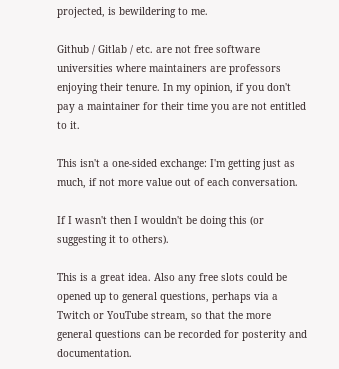projected, is bewildering to me.

Github / Gitlab / etc. are not free software universities where maintainers are professors enjoying their tenure. In my opinion, if you don't pay a maintainer for their time you are not entitled to it.

This isn't a one-sided exchange: I'm getting just as much, if not more value out of each conversation.

If I wasn't then I wouldn't be doing this (or suggesting it to others).

This is a great idea. Also any free slots could be opened up to general questions, perhaps via a Twitch or YouTube stream, so that the more general questions can be recorded for posterity and documentation.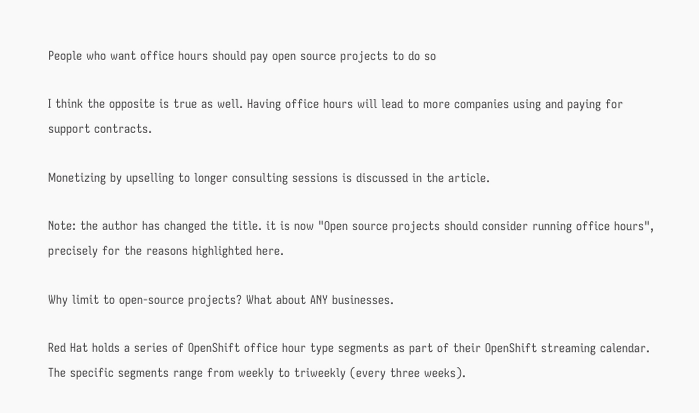People who want office hours should pay open source projects to do so

I think the opposite is true as well. Having office hours will lead to more companies using and paying for support contracts.

Monetizing by upselling to longer consulting sessions is discussed in the article.

Note: the author has changed the title. it is now "Open source projects should consider running office hours", precisely for the reasons highlighted here.

Why limit to open-source projects? What about ANY businesses.

Red Hat holds a series of OpenShift office hour type segments as part of their OpenShift streaming calendar. The specific segments range from weekly to triweekly (every three weeks).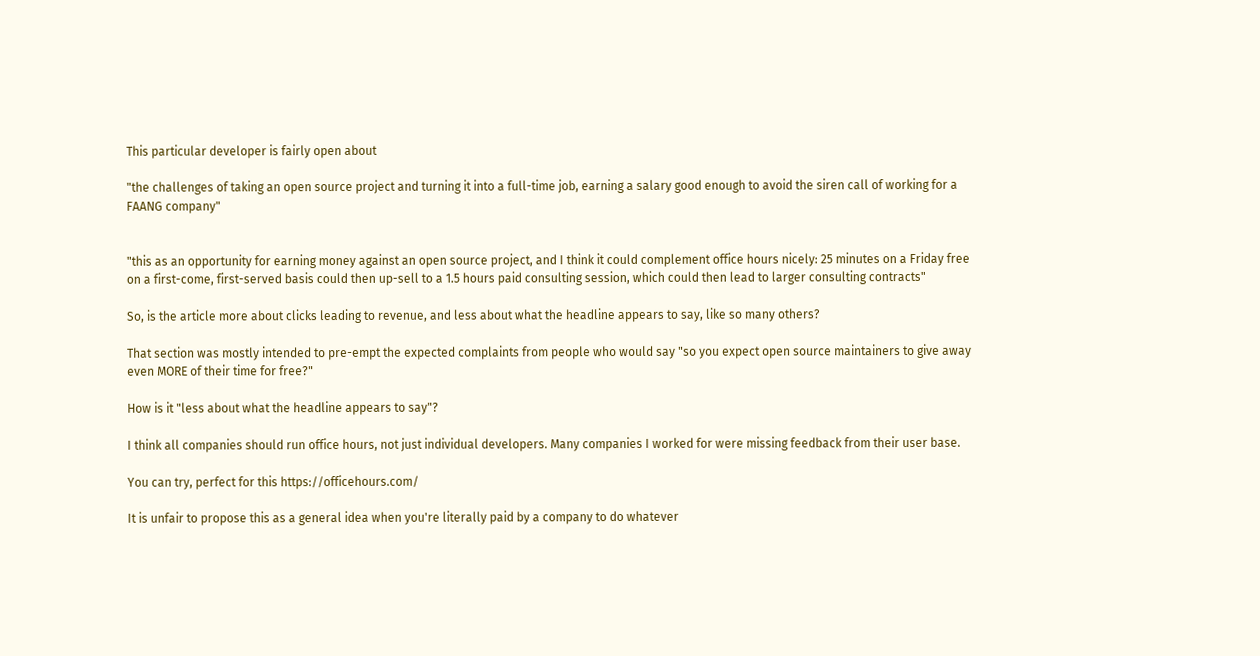This particular developer is fairly open about

"the challenges of taking an open source project and turning it into a full-time job, earning a salary good enough to avoid the siren call of working for a FAANG company"


"this as an opportunity for earning money against an open source project, and I think it could complement office hours nicely: 25 minutes on a Friday free on a first-come, first-served basis could then up-sell to a 1.5 hours paid consulting session, which could then lead to larger consulting contracts"

So, is the article more about clicks leading to revenue, and less about what the headline appears to say, like so many others?

That section was mostly intended to pre-empt the expected complaints from people who would say "so you expect open source maintainers to give away even MORE of their time for free?"

How is it "less about what the headline appears to say"?

I think all companies should run office hours, not just individual developers. Many companies I worked for were missing feedback from their user base.

You can try, perfect for this https://officehours.com/

It is unfair to propose this as a general idea when you're literally paid by a company to do whatever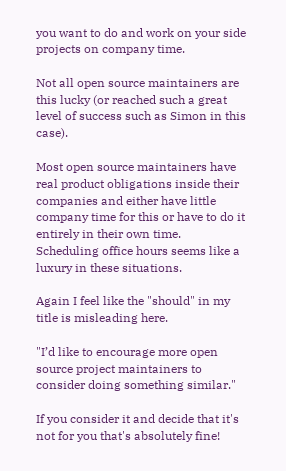you want to do and work on your side projects on company time.

Not all open source maintainers are this lucky (or reached such a great level of success such as Simon in this case).

Most open source maintainers have real product obligations inside their companies and either have little company time for this or have to do it entirely in their own time. Scheduling office hours seems like a luxury in these situations.

Again I feel like the "should" in my title is misleading here.

"I’d like to encourage more open source project maintainers to consider doing something similar."

If you consider it and decide that it's not for you that's absolutely fine!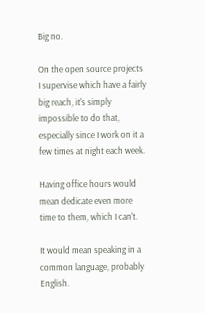Big no.

On the open source projects I supervise which have a fairly big reach, it's simply impossible to do that, especially since I work on it a few times at night each week.

Having office hours would mean dedicate even more time to them, which I can't.

It would mean speaking in a common language, probably English.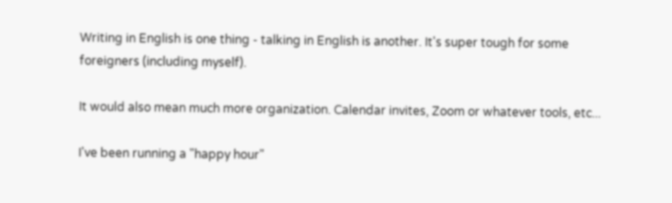Writing in English is one thing - talking in English is another. It's super tough for some foreigners (including myself).

It would also mean much more organization. Calendar invites, Zoom or whatever tools, etc...

I've been running a "happy hour"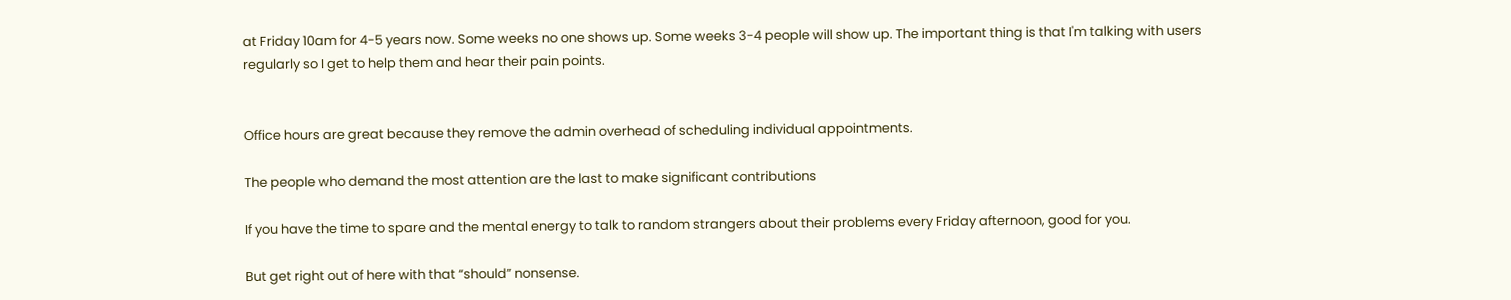at Friday 10am for 4-5 years now. Some weeks no one shows up. Some weeks 3-4 people will show up. The important thing is that I'm talking with users regularly so I get to help them and hear their pain points.


Office hours are great because they remove the admin overhead of scheduling individual appointments.

The people who demand the most attention are the last to make significant contributions

If you have the time to spare and the mental energy to talk to random strangers about their problems every Friday afternoon, good for you.

But get right out of here with that “should” nonsense.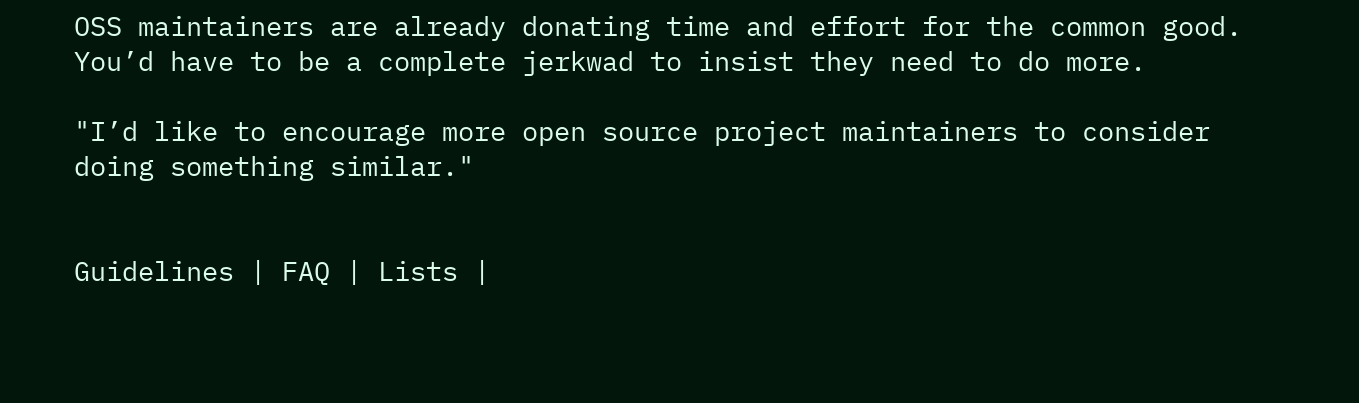OSS maintainers are already donating time and effort for the common good. You’d have to be a complete jerkwad to insist they need to do more.

"I’d like to encourage more open source project maintainers to consider doing something similar."


Guidelines | FAQ | Lists |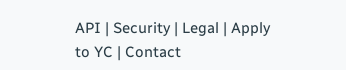API | Security | Legal | Apply to YC | Contact